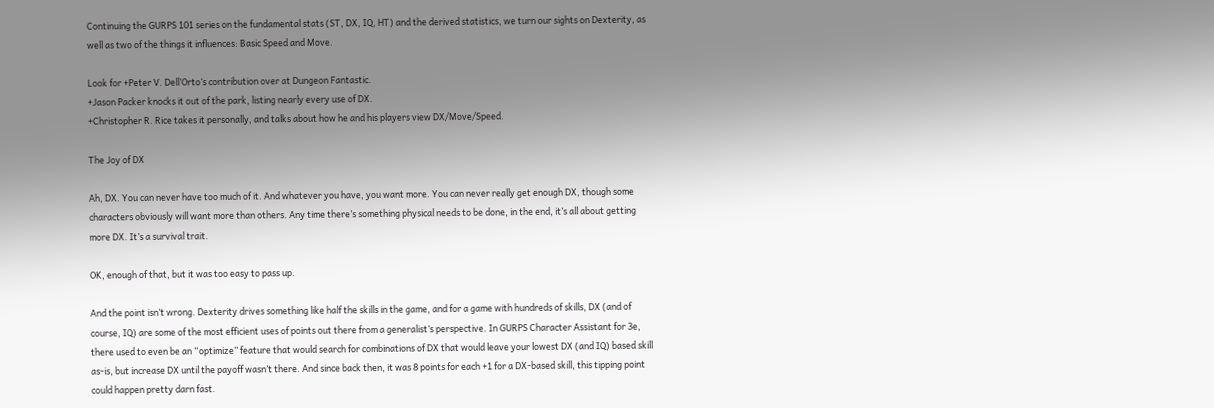Continuing the GURPS 101 series on the fundamental stats (ST, DX, IQ, HT) and the derived statistics, we turn our sights on Dexterity, as well as two of the things it influences: Basic Speed and Move.

Look for +Peter V. Dell’Orto‘s contribution over at Dungeon Fantastic.
+Jason Packer knocks it out of the park, listing nearly every use of DX.
+Christopher R. Rice takes it personally, and talks about how he and his players view DX/Move/Speed.

The Joy of DX

Ah, DX. You can never have too much of it. And whatever you have, you want more. You can never really get enough DX, though some characters obviously will want more than others. Any time there’s something physical needs to be done, in the end, it’s all about getting more DX. It’s a survival trait.

OK, enough of that, but it was too easy to pass up.

And the point isn’t wrong. Dexterity drives something like half the skills in the game, and for a game with hundreds of skills, DX (and of course, IQ) are some of the most efficient uses of points out there from a generalist’s perspective. In GURPS Character Assistant for 3e, there used to even be an “optimize” feature that would search for combinations of DX that would leave your lowest DX (and IQ) based skill as-is, but increase DX until the payoff wasn’t there. And since back then, it was 8 points for each +1 for a DX-based skill, this tipping point could happen pretty darn fast.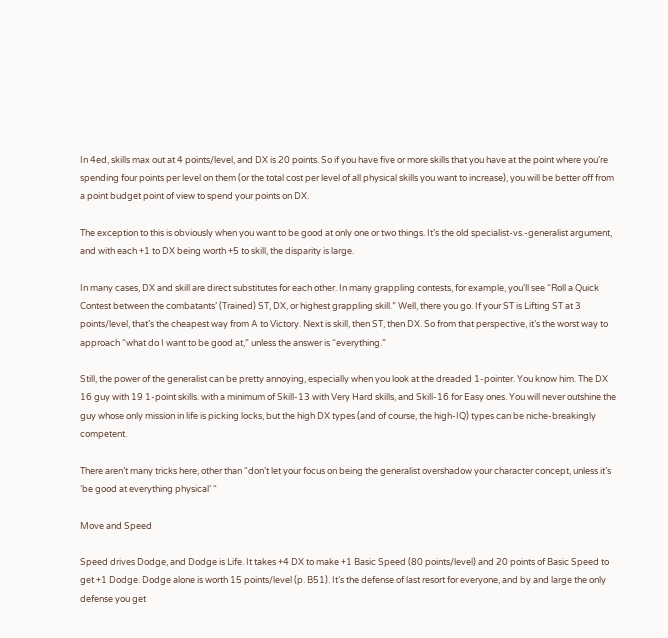In 4ed, skills max out at 4 points/level, and DX is 20 points. So if you have five or more skills that you have at the point where you’re spending four points per level on them (or the total cost per level of all physical skills you want to increase), you will be better off from a point budget point of view to spend your points on DX.

The exception to this is obviously when you want to be good at only one or two things. It’s the old specialist-vs.-generalist argument, and with each +1 to DX being worth +5 to skill, the disparity is large.

In many cases, DX and skill are direct substitutes for each other. In many grappling contests, for example, you’ll see “Roll a Quick Contest between the combatants’ (Trained) ST, DX, or highest grappling skill.” Well, there you go. If your ST is Lifting ST at 3 points/level, that’s the cheapest way from A to Victory. Next is skill, then ST, then DX. So from that perspective, it’s the worst way to approach “what do I want to be good at,” unless the answer is “everything.”

Still, the power of the generalist can be pretty annoying, especially when you look at the dreaded 1-pointer. You know him. The DX 16 guy with 19 1-point skills. with a minimum of Skill-13 with Very Hard skills, and Skill-16 for Easy ones. You will never outshine the guy whose only mission in life is picking locks, but the high DX types (and of course, the high-IQ) types can be niche-breakingly competent.

There aren’t many tricks here, other than “don’t let your focus on being the generalist overshadow your character concept, unless it’s ‘be good at everything physical’ “

Move and Speed

Speed drives Dodge, and Dodge is Life. It takes +4 DX to make +1 Basic Speed (80 points/level) and 20 points of Basic Speed to get +1 Dodge. Dodge alone is worth 15 points/level (p. B51). It’s the defense of last resort for everyone, and by and large the only defense you get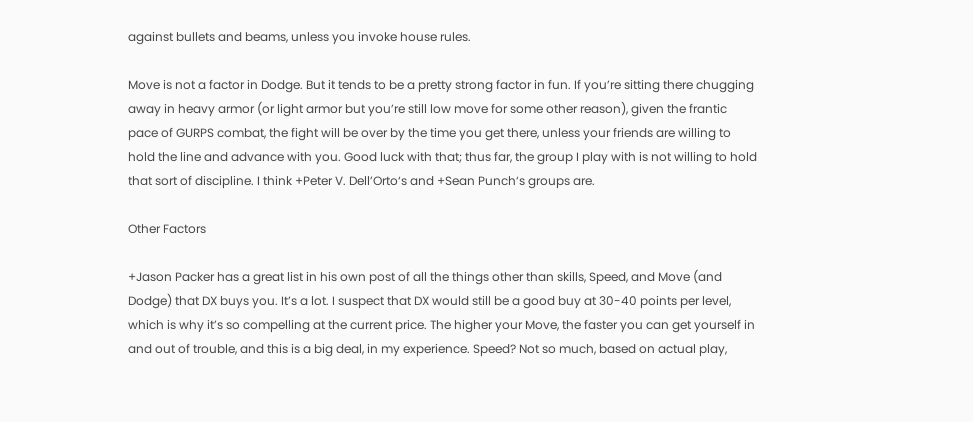against bullets and beams, unless you invoke house rules.

Move is not a factor in Dodge. But it tends to be a pretty strong factor in fun. If you’re sitting there chugging away in heavy armor (or light armor but you’re still low move for some other reason), given the frantic pace of GURPS combat, the fight will be over by the time you get there, unless your friends are willing to hold the line and advance with you. Good luck with that; thus far, the group I play with is not willing to hold that sort of discipline. I think +Peter V. Dell’Orto‘s and +Sean Punch‘s groups are.

Other Factors

+Jason Packer has a great list in his own post of all the things other than skills, Speed, and Move (and Dodge) that DX buys you. It’s a lot. I suspect that DX would still be a good buy at 30-40 points per level, which is why it’s so compelling at the current price. The higher your Move, the faster you can get yourself in and out of trouble, and this is a big deal, in my experience. Speed? Not so much, based on actual play,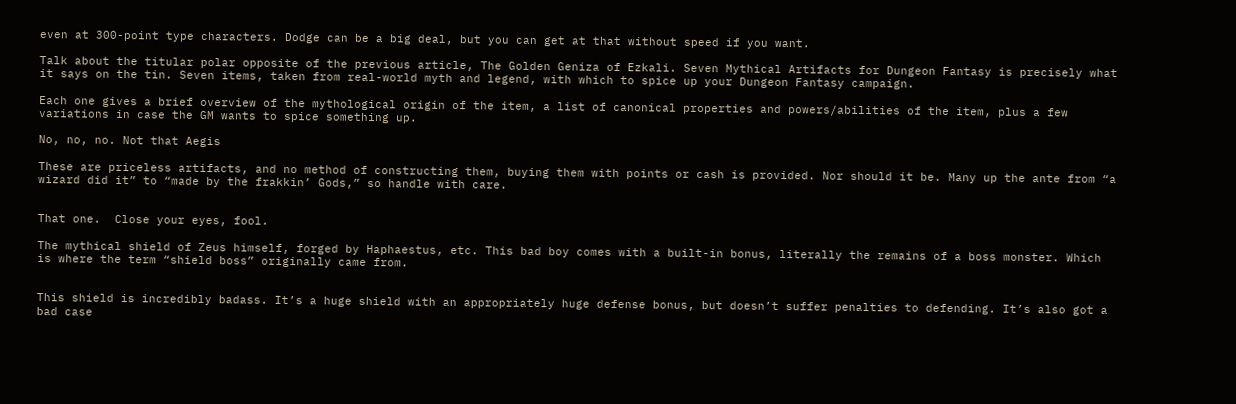even at 300-point type characters. Dodge can be a big deal, but you can get at that without speed if you want.

Talk about the titular polar opposite of the previous article, The Golden Geniza of Ezkali. Seven Mythical Artifacts for Dungeon Fantasy is precisely what it says on the tin. Seven items, taken from real-world myth and legend, with which to spice up your Dungeon Fantasy campaign.

Each one gives a brief overview of the mythological origin of the item, a list of canonical properties and powers/abilities of the item, plus a few variations in case the GM wants to spice something up.

No, no, no. Not that Aegis

These are priceless artifacts, and no method of constructing them, buying them with points or cash is provided. Nor should it be. Many up the ante from “a wizard did it” to “made by the frakkin’ Gods,” so handle with care.


That one.  Close your eyes, fool.

The mythical shield of Zeus himself, forged by Haphaestus, etc. This bad boy comes with a built-in bonus, literally the remains of a boss monster. Which is where the term “shield boss” originally came from.


This shield is incredibly badass. It’s a huge shield with an appropriately huge defense bonus, but doesn’t suffer penalties to defending. It’s also got a bad case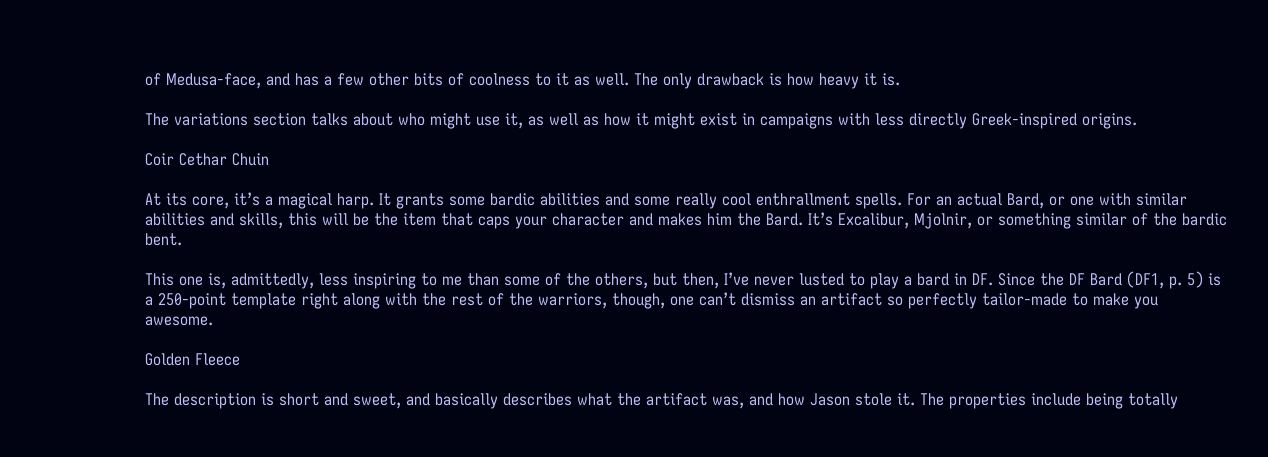of Medusa-face, and has a few other bits of coolness to it as well. The only drawback is how heavy it is.

The variations section talks about who might use it, as well as how it might exist in campaigns with less directly Greek-inspired origins.

Coir Cethar Chuin

At its core, it’s a magical harp. It grants some bardic abilities and some really cool enthrallment spells. For an actual Bard, or one with similar abilities and skills, this will be the item that caps your character and makes him the Bard. It’s Excalibur, Mjolnir, or something similar of the bardic bent.

This one is, admittedly, less inspiring to me than some of the others, but then, I’ve never lusted to play a bard in DF. Since the DF Bard (DF1, p. 5) is a 250-point template right along with the rest of the warriors, though, one can’t dismiss an artifact so perfectly tailor-made to make you awesome.

Golden Fleece

The description is short and sweet, and basically describes what the artifact was, and how Jason stole it. The properties include being totally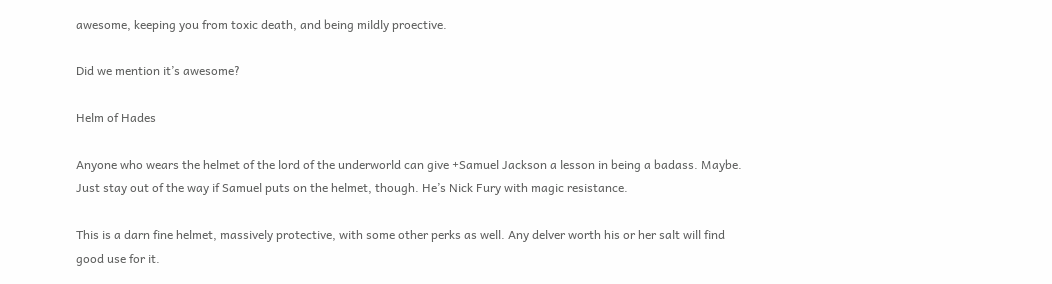awesome, keeping you from toxic death, and being mildly proective.

Did we mention it’s awesome?

Helm of Hades

Anyone who wears the helmet of the lord of the underworld can give +Samuel Jackson a lesson in being a badass. Maybe. Just stay out of the way if Samuel puts on the helmet, though. He’s Nick Fury with magic resistance.

This is a darn fine helmet, massively protective, with some other perks as well. Any delver worth his or her salt will find good use for it.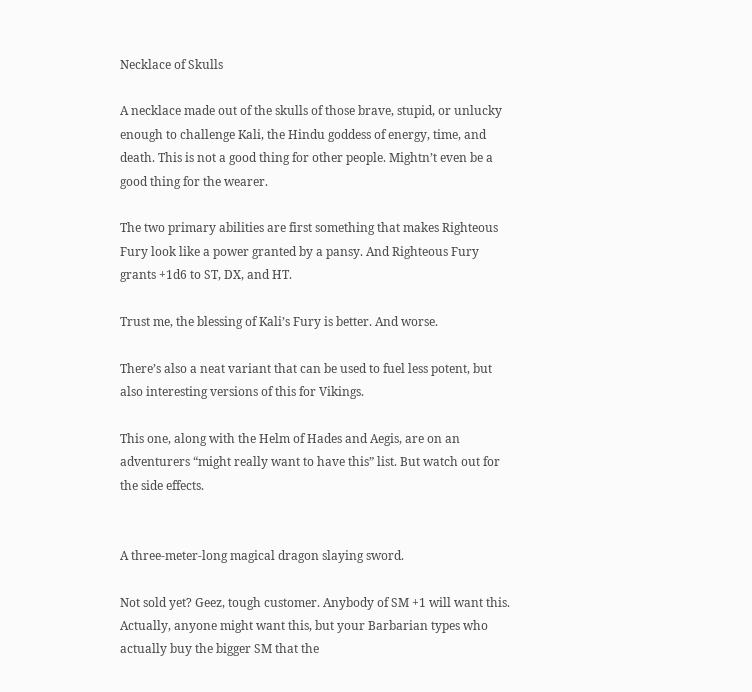Necklace of Skulls

A necklace made out of the skulls of those brave, stupid, or unlucky enough to challenge Kali, the Hindu goddess of energy, time, and death. This is not a good thing for other people. Mightn’t even be a good thing for the wearer.

The two primary abilities are first something that makes Righteous Fury look like a power granted by a pansy. And Righteous Fury grants +1d6 to ST, DX, and HT.

Trust me, the blessing of Kali’s Fury is better. And worse.

There’s also a neat variant that can be used to fuel less potent, but also interesting versions of this for Vikings.

This one, along with the Helm of Hades and Aegis, are on an adventurers “might really want to have this” list. But watch out for the side effects.


A three-meter-long magical dragon slaying sword.

Not sold yet? Geez, tough customer. Anybody of SM +1 will want this. Actually, anyone might want this, but your Barbarian types who actually buy the bigger SM that the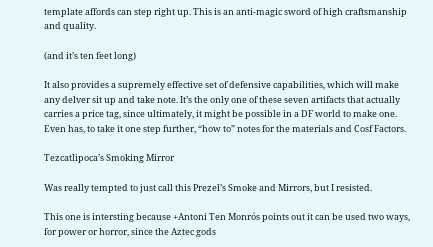template affords can step right up. This is an anti-magic sword of high craftsmanship and quality.

(and it’s ten feet long)

It also provides a supremely effective set of defensive capabilities, which will make any delver sit up and take note. It’s the only one of these seven artifacts that actually carries a price tag, since ultimately, it might be possible in a DF world to make one. Even has, to take it one step further, “how to” notes for the materials and Cosf Factors.

Tezcatlipoca’s Smoking Mirror

Was really tempted to just call this Prezel’s Smoke and Mirrors, but I resisted.

This one is intersting because +Antoni Ten Monrós points out it can be used two ways, for power or horror, since the Aztec gods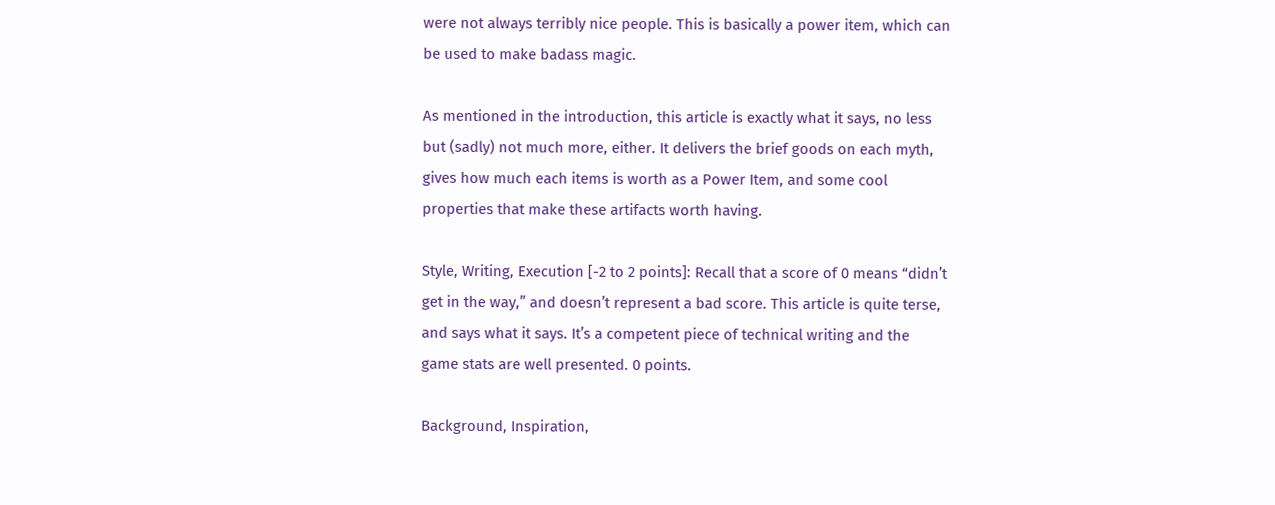were not always terribly nice people. This is basically a power item, which can be used to make badass magic.

As mentioned in the introduction, this article is exactly what it says, no less but (sadly) not much more, either. It delivers the brief goods on each myth, gives how much each items is worth as a Power Item, and some cool properties that make these artifacts worth having.

Style, Writing, Execution [-2 to 2 points]: Recall that a score of 0 means “didn’t get in the way,” and doesn’t represent a bad score. This article is quite terse, and says what it says. It’s a competent piece of technical writing and the game stats are well presented. 0 points.

Background, Inspiration,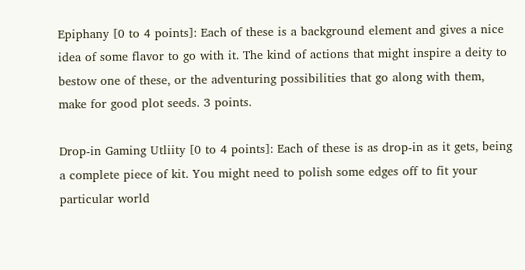Epiphany [0 to 4 points]: Each of these is a background element and gives a nice idea of some flavor to go with it. The kind of actions that might inspire a deity to bestow one of these, or the adventuring possibilities that go along with them, make for good plot seeds. 3 points.

Drop-in Gaming Utliity [0 to 4 points]: Each of these is as drop-in as it gets, being a complete piece of kit. You might need to polish some edges off to fit your particular world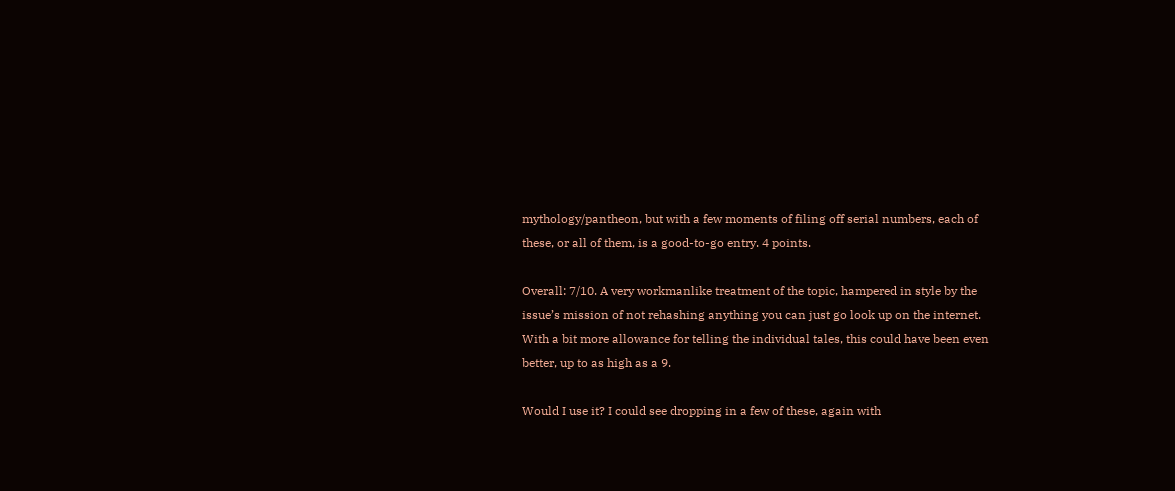mythology/pantheon, but with a few moments of filing off serial numbers, each of these, or all of them, is a good-to-go entry. 4 points.

Overall: 7/10. A very workmanlike treatment of the topic, hampered in style by the issue’s mission of not rehashing anything you can just go look up on the internet. With a bit more allowance for telling the individual tales, this could have been even better, up to as high as a 9.

Would I use it? I could see dropping in a few of these, again with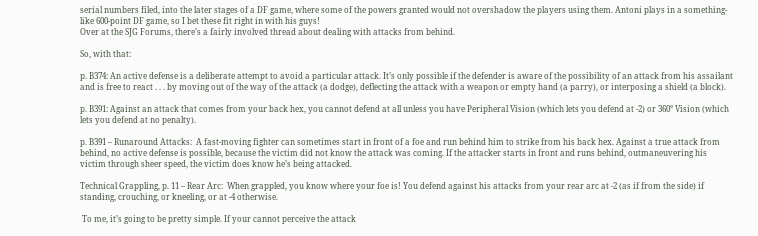serial numbers filed, into the later stages of a DF game, where some of the powers granted would not overshadow the players using them. Antoni plays in a something-like 600-point DF game, so I bet these fit right in with his guys!
Over at the SJG Forums, there’s a fairly involved thread about dealing with attacks from behind.

So, with that:

p. B374: An active defense is a deliberate attempt to avoid a particular attack. It’s only possible if the defender is aware of the possibility of an attack from his assailant and is free to react . . . by moving out of the way of the attack (a dodge), deflecting the attack with a weapon or empty hand (a parry), or interposing a shield (a block).

p. B391: Against an attack that comes from your back hex, you cannot defend at all unless you have Peripheral Vision (which lets you defend at -2) or 360° Vision (which lets you defend at no penalty).

p. B391 – Runaround Attacks:  A fast-moving fighter can sometimes start in front of a foe and run behind him to strike from his back hex. Against a true attack from behind, no active defense is possible, because the victim did not know the attack was coming. If the attacker starts in front and runs behind, outmaneuvering his victim through sheer speed, the victim does know he’s being attacked.

Technical Grappling, p. 11 – Rear Arc:  When grappled, you know where your foe is! You defend against his attacks from your rear arc at -2 (as if from the side) if standing, crouching, or kneeling, or at -4 otherwise.

 To me, it’s going to be pretty simple. If your cannot perceive the attack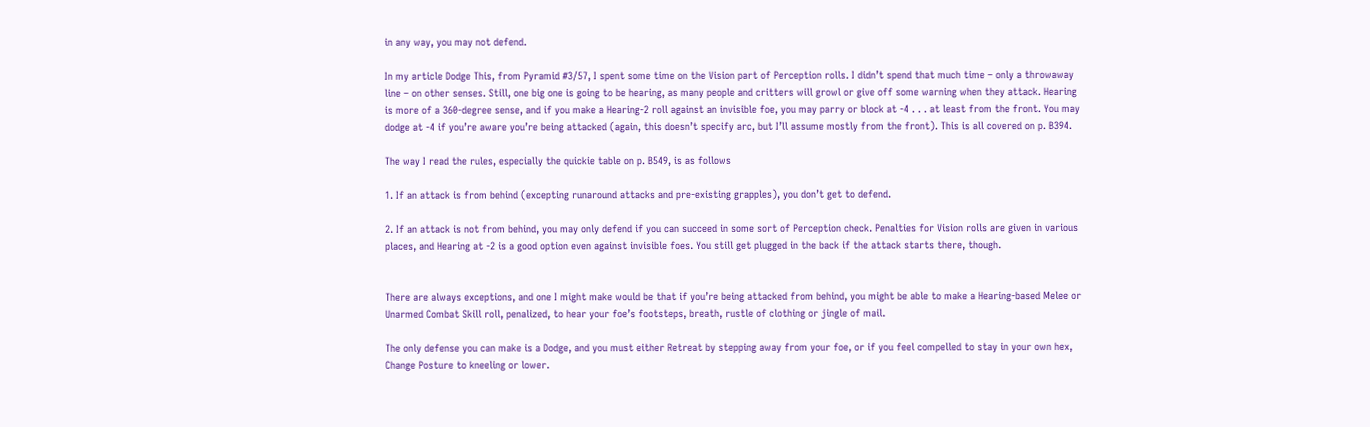in any way, you may not defend.

In my article Dodge This, from Pyramid #3/57, I spent some time on the Vision part of Perception rolls. I didn’t spend that much time – only a throwaway line – on other senses. Still, one big one is going to be hearing, as many people and critters will growl or give off some warning when they attack. Hearing is more of a 360-degree sense, and if you make a Hearing-2 roll against an invisible foe, you may parry or block at -4 . . . at least from the front. You may dodge at -4 if you’re aware you’re being attacked (again, this doesn’t specify arc, but I’ll assume mostly from the front). This is all covered on p. B394.

The way I read the rules, especially the quickie table on p. B549, is as follows

1. If an attack is from behind (excepting runaround attacks and pre-existing grapples), you don’t get to defend.

2. If an attack is not from behind, you may only defend if you can succeed in some sort of Perception check. Penalties for Vision rolls are given in various places, and Hearing at -2 is a good option even against invisible foes. You still get plugged in the back if the attack starts there, though.


There are always exceptions, and one I might make would be that if you’re being attacked from behind, you might be able to make a Hearing-based Melee or Unarmed Combat Skill roll, penalized, to hear your foe’s footsteps, breath, rustle of clothing or jingle of mail.

The only defense you can make is a Dodge, and you must either Retreat by stepping away from your foe, or if you feel compelled to stay in your own hex, Change Posture to kneeling or lower.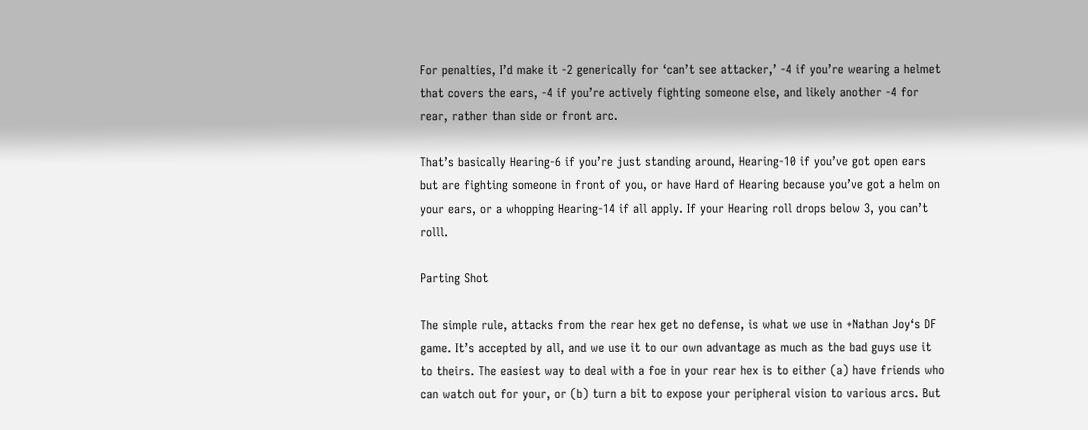For penalties, I’d make it -2 generically for ‘can’t see attacker,’ -4 if you’re wearing a helmet that covers the ears, -4 if you’re actively fighting someone else, and likely another -4 for rear, rather than side or front arc.

That’s basically Hearing-6 if you’re just standing around, Hearing-10 if you’ve got open ears but are fighting someone in front of you, or have Hard of Hearing because you’ve got a helm on your ears, or a whopping Hearing-14 if all apply. If your Hearing roll drops below 3, you can’t rolll.

Parting Shot

The simple rule, attacks from the rear hex get no defense, is what we use in +Nathan Joy‘s DF game. It’s accepted by all, and we use it to our own advantage as much as the bad guys use it to theirs. The easiest way to deal with a foe in your rear hex is to either (a) have friends who can watch out for your, or (b) turn a bit to expose your peripheral vision to various arcs. But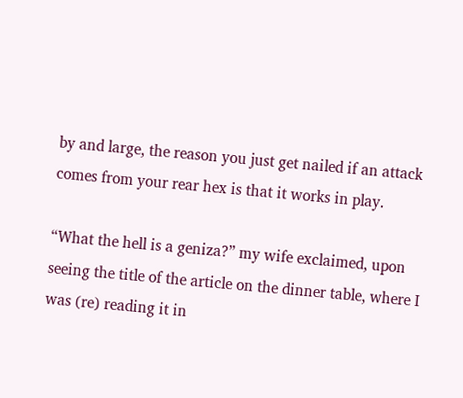by and large, the reason you just get nailed if an attack comes from your rear hex is that it works in play.

“What the hell is a geniza?” my wife exclaimed, upon seeing the title of the article on the dinner table, where I was (re) reading it in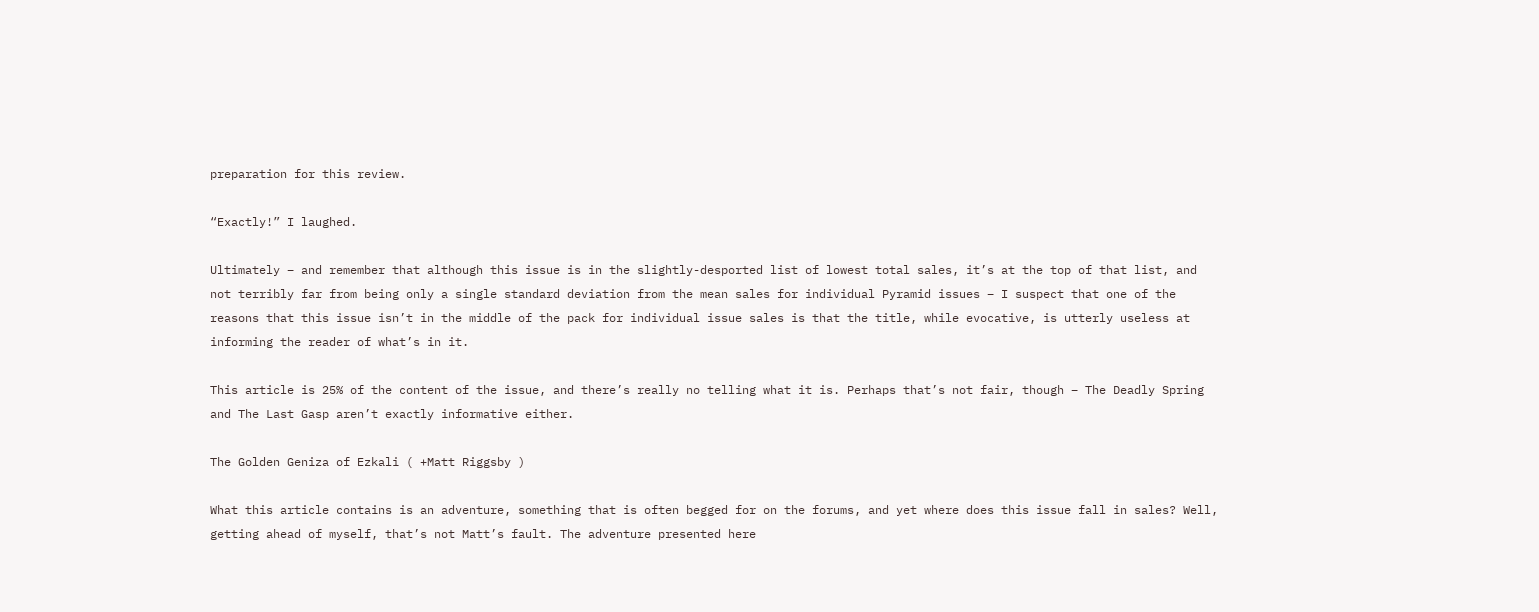preparation for this review.

“Exactly!” I laughed.

Ultimately – and remember that although this issue is in the slightly-desported list of lowest total sales, it’s at the top of that list, and not terribly far from being only a single standard deviation from the mean sales for individual Pyramid issues – I suspect that one of the reasons that this issue isn’t in the middle of the pack for individual issue sales is that the title, while evocative, is utterly useless at informing the reader of what’s in it.

This article is 25% of the content of the issue, and there’s really no telling what it is. Perhaps that’s not fair, though – The Deadly Spring and The Last Gasp aren’t exactly informative either.

The Golden Geniza of Ezkali ( +Matt Riggsby )

What this article contains is an adventure, something that is often begged for on the forums, and yet where does this issue fall in sales? Well, getting ahead of myself, that’s not Matt’s fault. The adventure presented here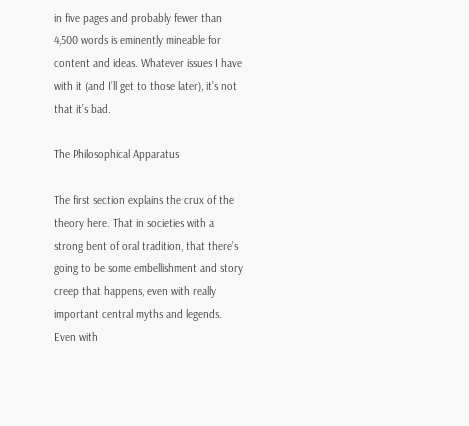in five pages and probably fewer than 4,500 words is eminently mineable for content and ideas. Whatever issues I have with it (and I’ll get to those later), it’s not that it’s bad.

The Philosophical Apparatus

The first section explains the crux of the theory here. That in societies with a strong bent of oral tradition, that there’s going to be some embellishment and story creep that happens, even with really important central myths and legends. Even with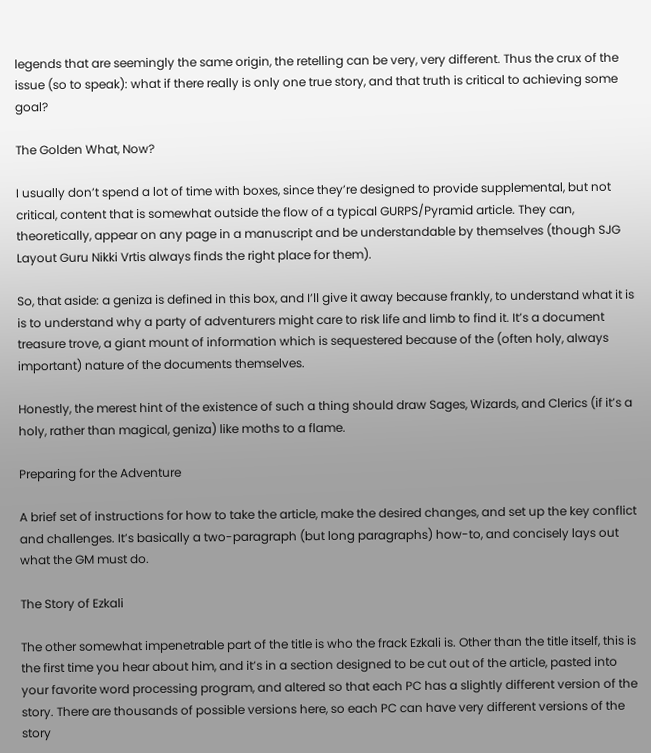legends that are seemingly the same origin, the retelling can be very, very different. Thus the crux of the issue (so to speak): what if there really is only one true story, and that truth is critical to achieving some goal?

The Golden What, Now?

I usually don’t spend a lot of time with boxes, since they’re designed to provide supplemental, but not critical, content that is somewhat outside the flow of a typical GURPS/Pyramid article. They can, theoretically, appear on any page in a manuscript and be understandable by themselves (though SJG Layout Guru Nikki Vrtis always finds the right place for them).

So, that aside: a geniza is defined in this box, and I’ll give it away because frankly, to understand what it is is to understand why a party of adventurers might care to risk life and limb to find it. It’s a document treasure trove, a giant mount of information which is sequestered because of the (often holy, always important) nature of the documents themselves.

Honestly, the merest hint of the existence of such a thing should draw Sages, Wizards, and Clerics (if it’s a holy, rather than magical, geniza) like moths to a flame.

Preparing for the Adventure

A brief set of instructions for how to take the article, make the desired changes, and set up the key conflict and challenges. It’s basically a two-paragraph (but long paragraphs) how-to, and concisely lays out what the GM must do.

The Story of Ezkali

The other somewhat impenetrable part of the title is who the frack Ezkali is. Other than the title itself, this is the first time you hear about him, and it’s in a section designed to be cut out of the article, pasted into your favorite word processing program, and altered so that each PC has a slightly different version of the story. There are thousands of possible versions here, so each PC can have very different versions of the story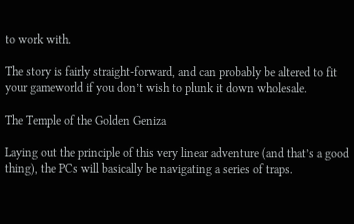to work with.

The story is fairly straight-forward, and can probably be altered to fit your gameworld if you don’t wish to plunk it down wholesale.

The Temple of the Golden Geniza

Laying out the principle of this very linear adventure (and that’s a good thing), the PCs will basically be navigating a series of traps.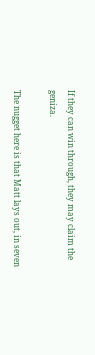If they can win through, they may claim the geniza.

The nugget here is that Matt lays out, in seven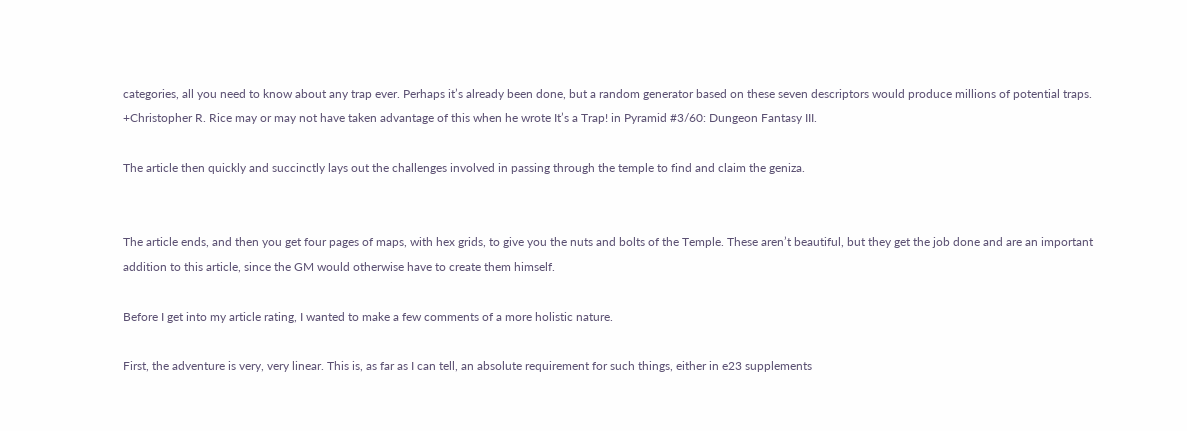categories, all you need to know about any trap ever. Perhaps it’s already been done, but a random generator based on these seven descriptors would produce millions of potential traps. +Christopher R. Rice may or may not have taken advantage of this when he wrote It’s a Trap! in Pyramid #3/60: Dungeon Fantasy III.

The article then quickly and succinctly lays out the challenges involved in passing through the temple to find and claim the geniza.


The article ends, and then you get four pages of maps, with hex grids, to give you the nuts and bolts of the Temple. These aren’t beautiful, but they get the job done and are an important addition to this article, since the GM would otherwise have to create them himself.

Before I get into my article rating, I wanted to make a few comments of a more holistic nature.

First, the adventure is very, very linear. This is, as far as I can tell, an absolute requirement for such things, either in e23 supplements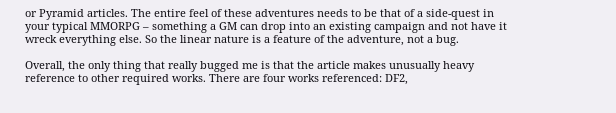or Pyramid articles. The entire feel of these adventures needs to be that of a side-quest in your typical MMORPG – something a GM can drop into an existing campaign and not have it wreck everything else. So the linear nature is a feature of the adventure, not a bug.

Overall, the only thing that really bugged me is that the article makes unusually heavy reference to other required works. There are four works referenced: DF2,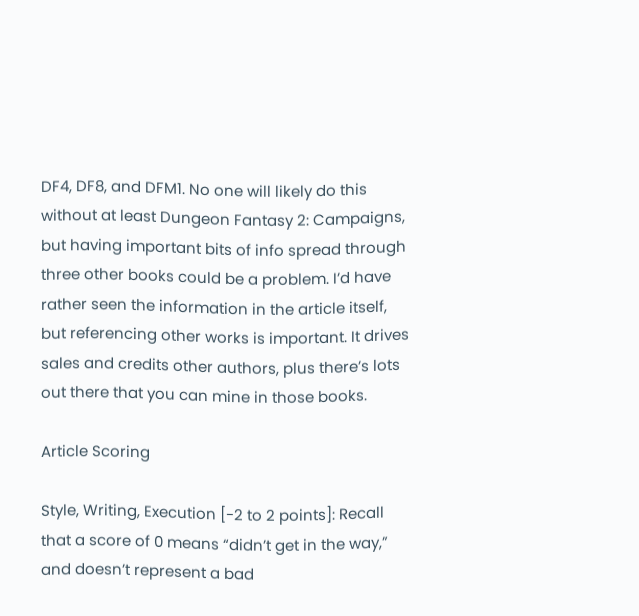DF4, DF8, and DFM1. No one will likely do this without at least Dungeon Fantasy 2: Campaigns, but having important bits of info spread through three other books could be a problem. I’d have rather seen the information in the article itself, but referencing other works is important. It drives sales and credits other authors, plus there’s lots out there that you can mine in those books.

Article Scoring

Style, Writing, Execution [-2 to 2 points]: Recall that a score of 0 means “didn’t get in the way,” and doesn’t represent a bad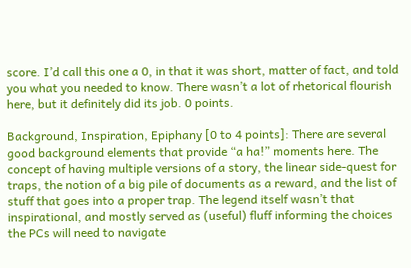score. I’d call this one a 0, in that it was short, matter of fact, and told you what you needed to know. There wasn’t a lot of rhetorical flourish here, but it definitely did its job. 0 points.

Background, Inspiration, Epiphany [0 to 4 points]: There are several good background elements that provide “a ha!” moments here. The concept of having multiple versions of a story, the linear side-quest for traps, the notion of a big pile of documents as a reward, and the list of stuff that goes into a proper trap. The legend itself wasn’t that inspirational, and mostly served as (useful) fluff informing the choices the PCs will need to navigate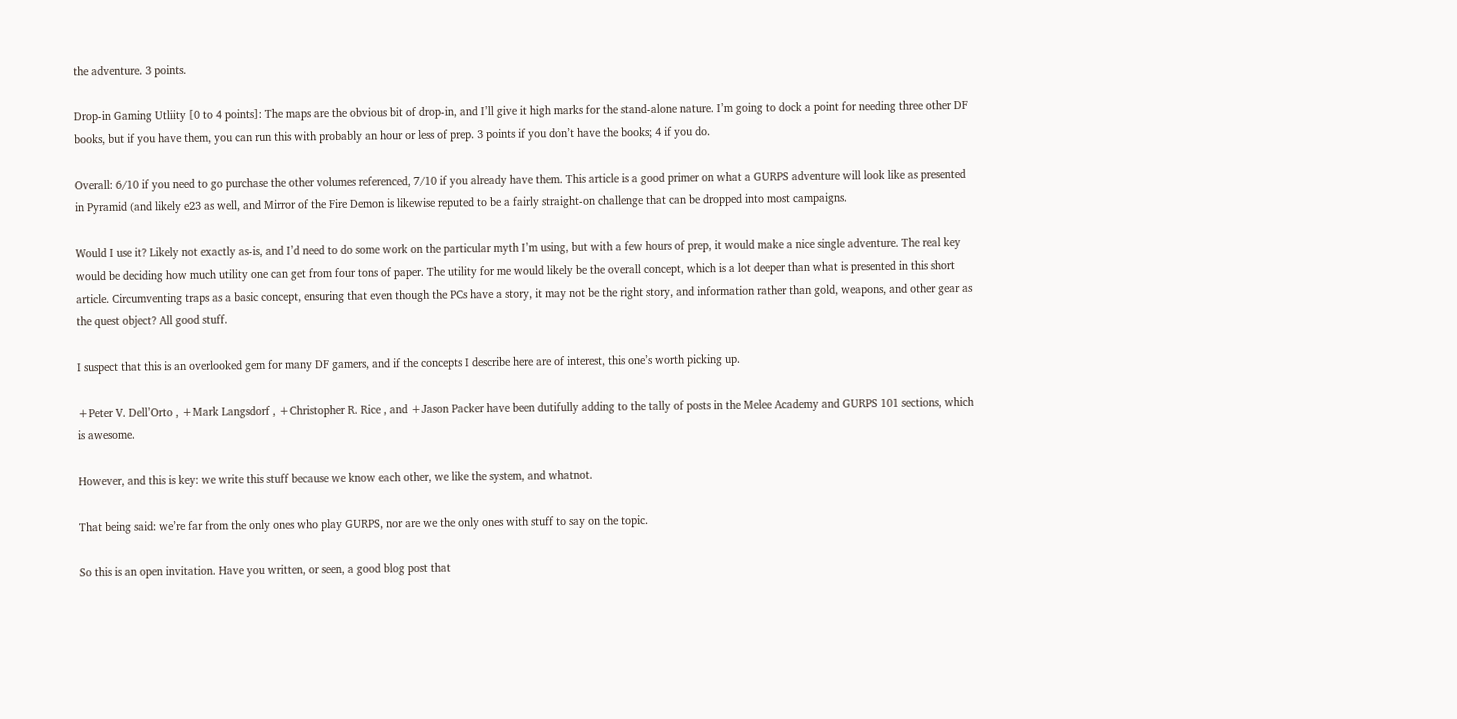the adventure. 3 points.

Drop-in Gaming Utliity [0 to 4 points]: The maps are the obvious bit of drop-in, and I’ll give it high marks for the stand-alone nature. I’m going to dock a point for needing three other DF books, but if you have them, you can run this with probably an hour or less of prep. 3 points if you don’t have the books; 4 if you do.

Overall: 6/10 if you need to go purchase the other volumes referenced, 7/10 if you already have them. This article is a good primer on what a GURPS adventure will look like as presented in Pyramid (and likely e23 as well, and Mirror of the Fire Demon is likewise reputed to be a fairly straight-on challenge that can be dropped into most campaigns.

Would I use it? Likely not exactly as-is, and I’d need to do some work on the particular myth I’m using, but with a few hours of prep, it would make a nice single adventure. The real key would be deciding how much utility one can get from four tons of paper. The utility for me would likely be the overall concept, which is a lot deeper than what is presented in this short article. Circumventing traps as a basic concept, ensuring that even though the PCs have a story, it may not be the right story, and information rather than gold, weapons, and other gear as the quest object? All good stuff.

I suspect that this is an overlooked gem for many DF gamers, and if the concepts I describe here are of interest, this one’s worth picking up.

+Peter V. Dell’Orto , +Mark Langsdorf , +Christopher R. Rice , and +Jason Packer have been dutifully adding to the tally of posts in the Melee Academy and GURPS 101 sections, which is awesome.

However, and this is key: we write this stuff because we know each other, we like the system, and whatnot.

That being said: we’re far from the only ones who play GURPS, nor are we the only ones with stuff to say on the topic.

So this is an open invitation. Have you written, or seen, a good blog post that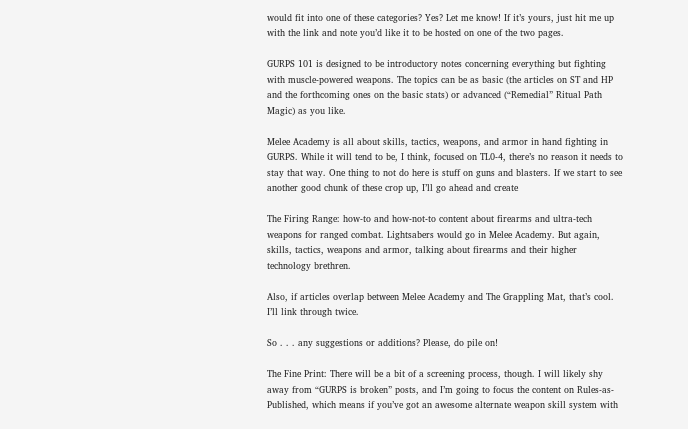would fit into one of these categories? Yes? Let me know! If it’s yours, just hit me up with the link and note you’d like it to be hosted on one of the two pages.

GURPS 101 is designed to be introductory notes concerning everything but fighting with muscle-powered weapons. The topics can be as basic (the articles on ST and HP and the forthcoming ones on the basic stats) or advanced (“Remedial” Ritual Path Magic) as you like.

Melee Academy is all about skills, tactics, weapons, and armor in hand fighting in GURPS. While it will tend to be, I think, focused on TL0-4, there’s no reason it needs to stay that way. One thing to not do here is stuff on guns and blasters. If we start to see another good chunk of these crop up, I’ll go ahead and create

The Firing Range: how-to and how-not-to content about firearms and ultra-tech weapons for ranged combat. Lightsabers would go in Melee Academy. But again, skills, tactics, weapons and armor, talking about firearms and their higher technology brethren.

Also, if articles overlap between Melee Academy and The Grappling Mat, that’s cool. I’ll link through twice.

So . . . any suggestions or additions? Please, do pile on!

The Fine Print: There will be a bit of a screening process, though. I will likely shy away from “GURPS is broken” posts, and I’m going to focus the content on Rules-as-Published, which means if you’ve got an awesome alternate weapon skill system with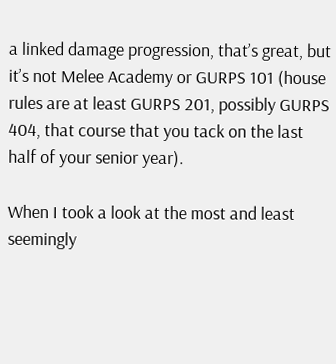a linked damage progression, that’s great, but it’s not Melee Academy or GURPS 101 (house rules are at least GURPS 201, possibly GURPS 404, that course that you tack on the last half of your senior year).

When I took a look at the most and least seemingly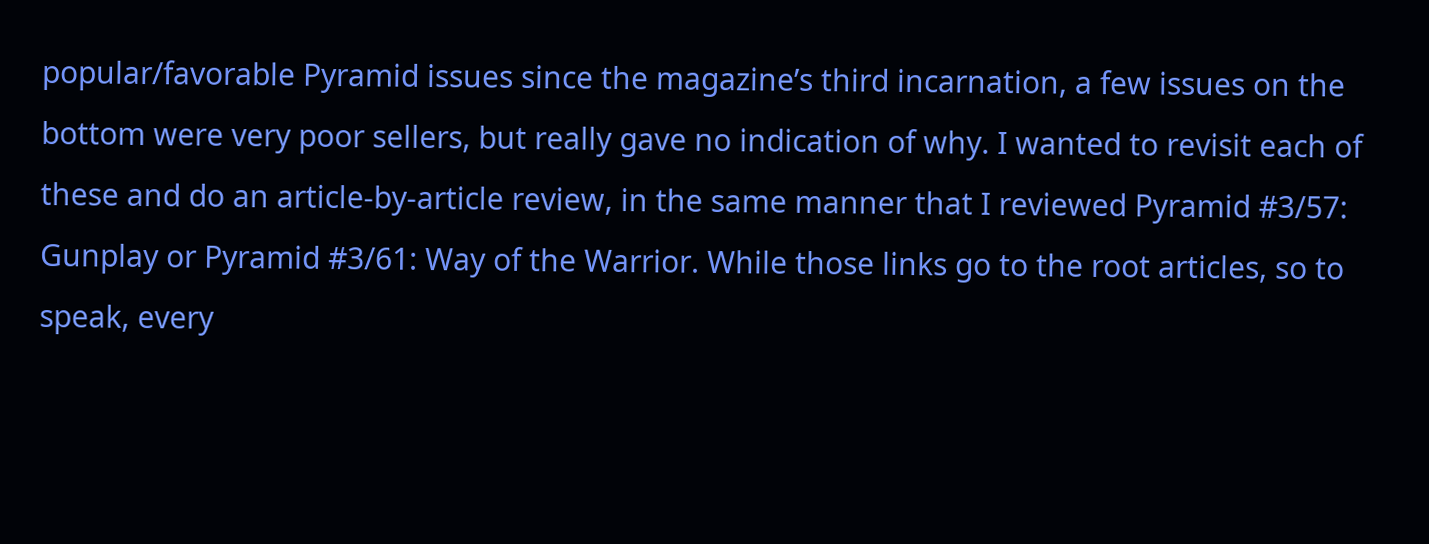popular/favorable Pyramid issues since the magazine’s third incarnation, a few issues on the bottom were very poor sellers, but really gave no indication of why. I wanted to revisit each of these and do an article-by-article review, in the same manner that I reviewed Pyramid #3/57: Gunplay or Pyramid #3/61: Way of the Warrior. While those links go to the root articles, so to speak, every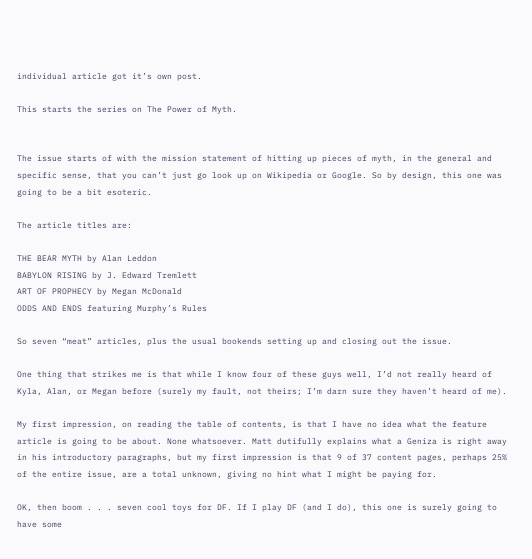individual article got it’s own post.

This starts the series on The Power of Myth.


The issue starts of with the mission statement of hitting up pieces of myth, in the general and specific sense, that you can’t just go look up on Wikipedia or Google. So by design, this one was going to be a bit esoteric.

The article titles are:

THE BEAR MYTH by Alan Leddon
BABYLON RISING by J. Edward Tremlett
ART OF PROPHECY by Megan McDonald
ODDS AND ENDS featuring Murphy’s Rules

So seven “meat” articles, plus the usual bookends setting up and closing out the issue.

One thing that strikes me is that while I know four of these guys well, I’d not really heard of Kyla, Alan, or Megan before (surely my fault, not theirs; I’m darn sure they haven’t heard of me).

My first impression, on reading the table of contents, is that I have no idea what the feature article is going to be about. None whatsoever. Matt dutifully explains what a Geniza is right away in his introductory paragraphs, but my first impression is that 9 of 37 content pages, perhaps 25% of the entire issue, are a total unknown, giving no hint what I might be paying for.

OK, then boom . . . seven cool toys for DF. If I play DF (and I do), this one is surely going to have some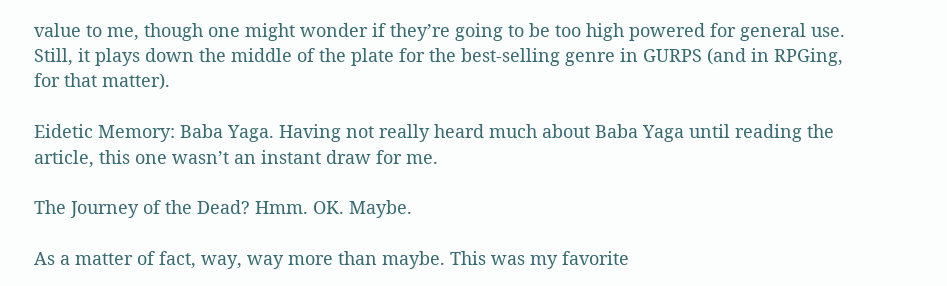value to me, though one might wonder if they’re going to be too high powered for general use. Still, it plays down the middle of the plate for the best-selling genre in GURPS (and in RPGing, for that matter).

Eidetic Memory: Baba Yaga. Having not really heard much about Baba Yaga until reading the article, this one wasn’t an instant draw for me.

The Journey of the Dead? Hmm. OK. Maybe.

As a matter of fact, way, way more than maybe. This was my favorite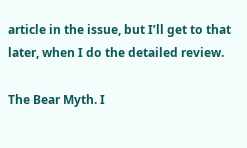article in the issue, but I’ll get to that later, when I do the detailed review.

The Bear Myth. I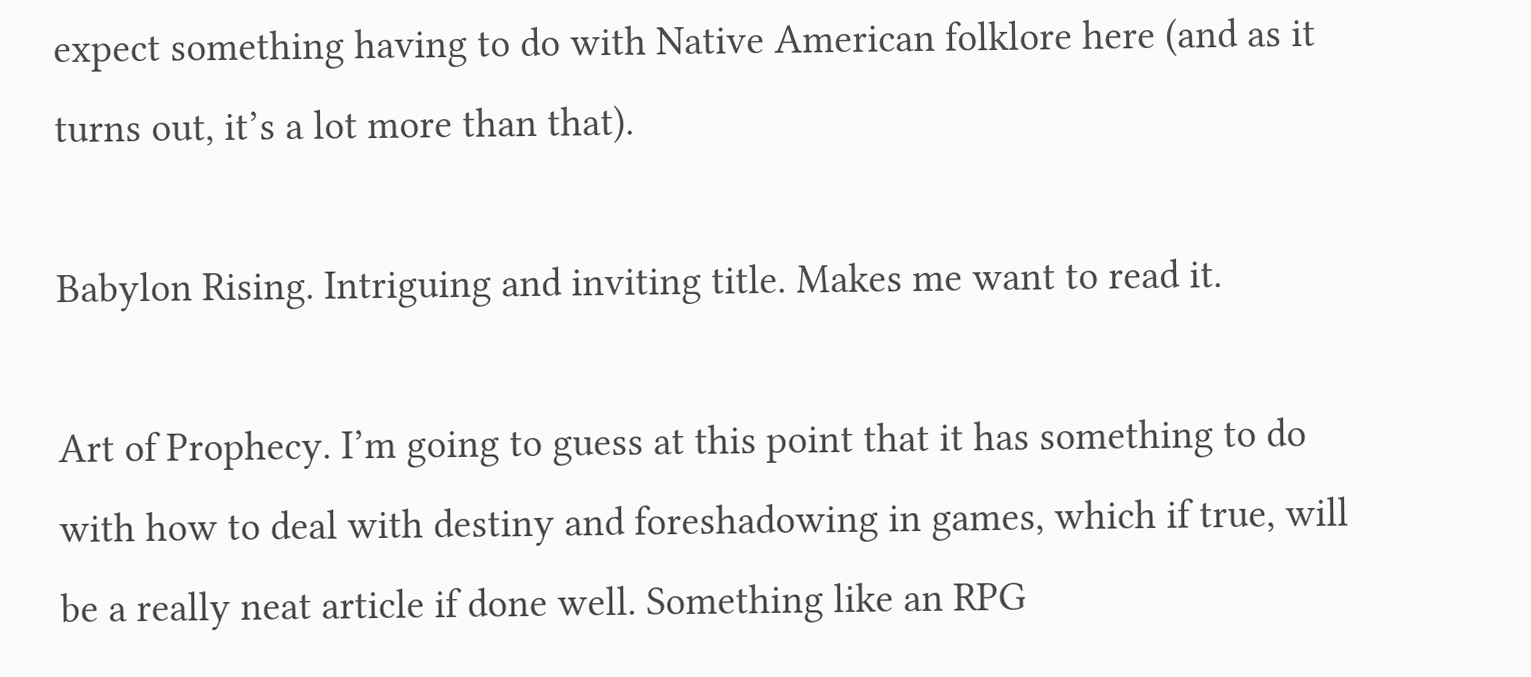expect something having to do with Native American folklore here (and as it turns out, it’s a lot more than that).

Babylon Rising. Intriguing and inviting title. Makes me want to read it.

Art of Prophecy. I’m going to guess at this point that it has something to do with how to deal with destiny and foreshadowing in games, which if true, will be a really neat article if done well. Something like an RPG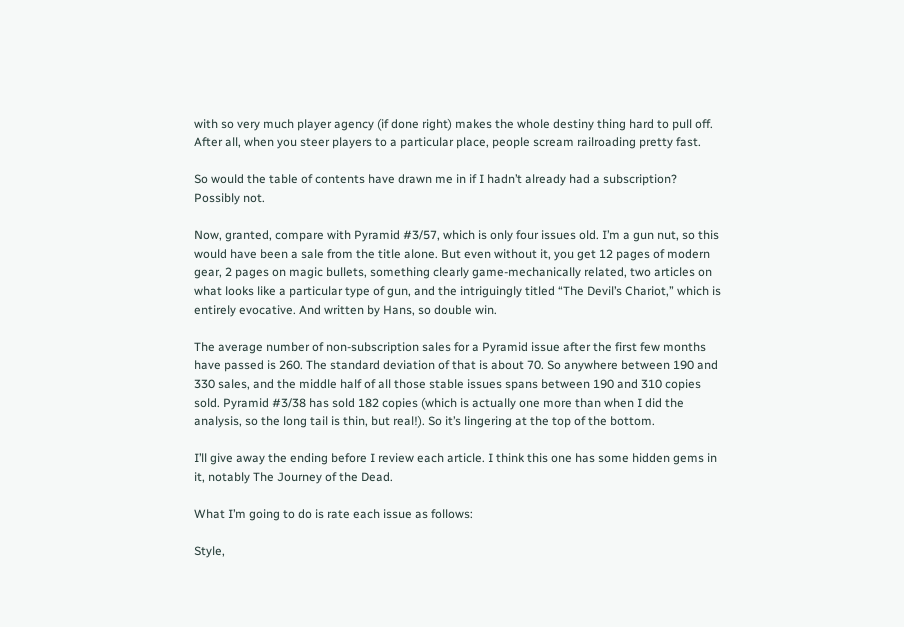with so very much player agency (if done right) makes the whole destiny thing hard to pull off. After all, when you steer players to a particular place, people scream railroading pretty fast.

So would the table of contents have drawn me in if I hadn’t already had a subscription? Possibly not.

Now, granted, compare with Pyramid #3/57, which is only four issues old. I’m a gun nut, so this would have been a sale from the title alone. But even without it, you get 12 pages of modern gear, 2 pages on magic bullets, something clearly game-mechanically related, two articles on what looks like a particular type of gun, and the intriguingly titled “The Devil’s Chariot,” which is entirely evocative. And written by Hans, so double win.

The average number of non-subscription sales for a Pyramid issue after the first few months have passed is 260. The standard deviation of that is about 70. So anywhere between 190 and 330 sales, and the middle half of all those stable issues spans between 190 and 310 copies sold. Pyramid #3/38 has sold 182 copies (which is actually one more than when I did the analysis, so the long tail is thin, but real!). So it’s lingering at the top of the bottom.

I’ll give away the ending before I review each article. I think this one has some hidden gems in it, notably The Journey of the Dead.

What I’m going to do is rate each issue as follows:

Style,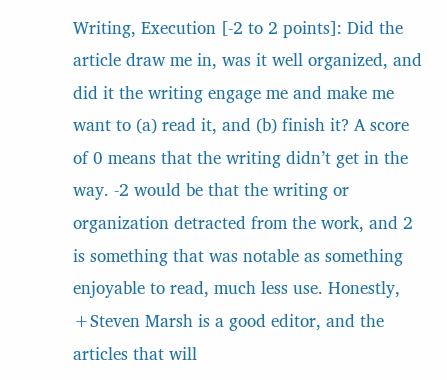Writing, Execution [-2 to 2 points]: Did the article draw me in, was it well organized, and did it the writing engage me and make me want to (a) read it, and (b) finish it? A score of 0 means that the writing didn’t get in the way. -2 would be that the writing or organization detracted from the work, and 2 is something that was notable as something enjoyable to read, much less use. Honestly, +Steven Marsh is a good editor, and the articles that will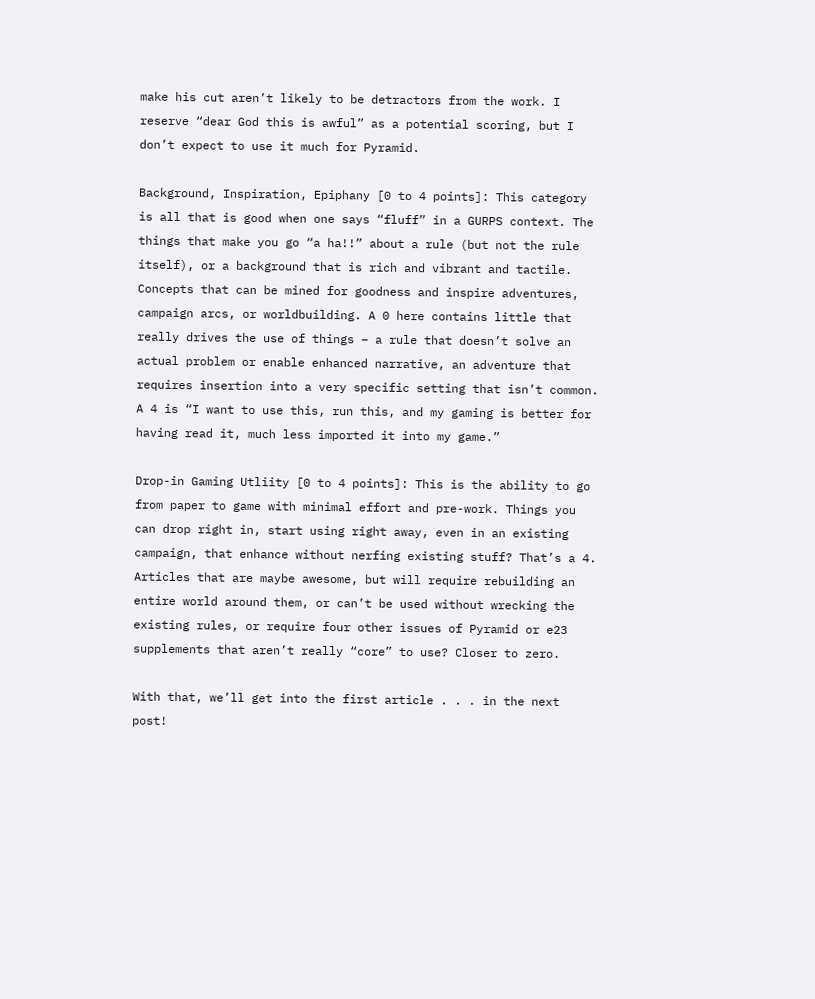make his cut aren’t likely to be detractors from the work. I reserve “dear God this is awful” as a potential scoring, but I don’t expect to use it much for Pyramid.

Background, Inspiration, Epiphany [0 to 4 points]: This category is all that is good when one says “fluff” in a GURPS context. The things that make you go “a ha!!” about a rule (but not the rule itself), or a background that is rich and vibrant and tactile. Concepts that can be mined for goodness and inspire adventures, campaign arcs, or worldbuilding. A 0 here contains little that really drives the use of things – a rule that doesn’t solve an actual problem or enable enhanced narrative, an adventure that requires insertion into a very specific setting that isn’t common. A 4 is “I want to use this, run this, and my gaming is better for having read it, much less imported it into my game.”

Drop-in Gaming Utliity [0 to 4 points]: This is the ability to go from paper to game with minimal effort and pre-work. Things you can drop right in, start using right away, even in an existing campaign, that enhance without nerfing existing stuff? That’s a 4. Articles that are maybe awesome, but will require rebuilding an entire world around them, or can’t be used without wrecking the existing rules, or require four other issues of Pyramid or e23 supplements that aren’t really “core” to use? Closer to zero.

With that, we’ll get into the first article . . . in the next post!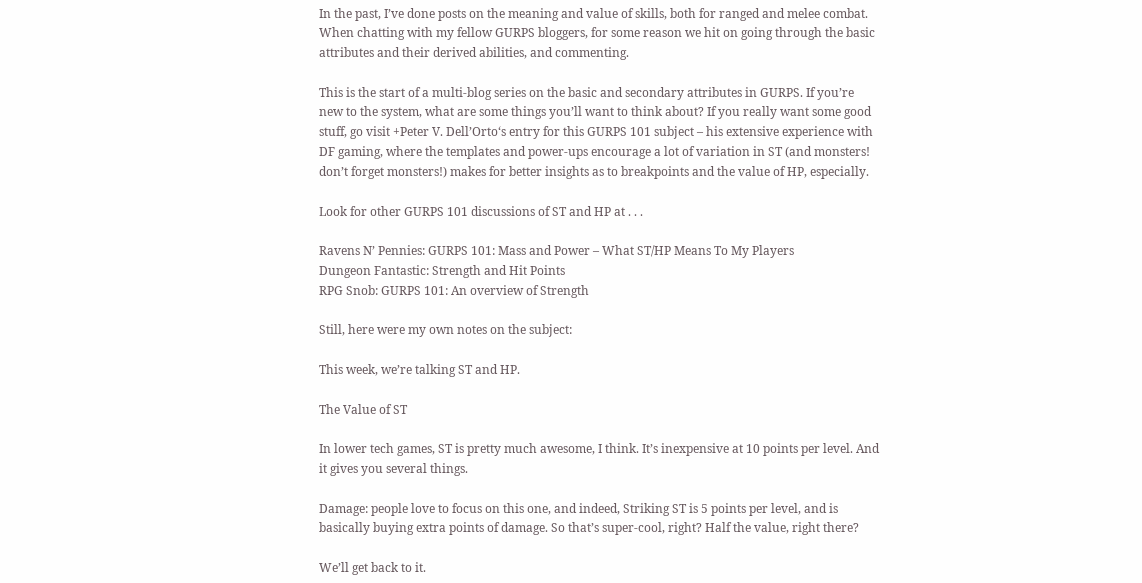In the past, I’ve done posts on the meaning and value of skills, both for ranged and melee combat. When chatting with my fellow GURPS bloggers, for some reason we hit on going through the basic attributes and their derived abilities, and commenting.

This is the start of a multi-blog series on the basic and secondary attributes in GURPS. If you’re new to the system, what are some things you’ll want to think about? If you really want some good stuff, go visit +Peter V. Dell’Orto‘s entry for this GURPS 101 subject – his extensive experience with DF gaming, where the templates and power-ups encourage a lot of variation in ST (and monsters! don’t forget monsters!) makes for better insights as to breakpoints and the value of HP, especially.

Look for other GURPS 101 discussions of ST and HP at . . .

Ravens N’ Pennies: GURPS 101: Mass and Power – What ST/HP Means To My Players
Dungeon Fantastic: Strength and Hit Points
RPG Snob: GURPS 101: An overview of Strength

Still, here were my own notes on the subject:

This week, we’re talking ST and HP.

The Value of ST

In lower tech games, ST is pretty much awesome, I think. It’s inexpensive at 10 points per level. And it gives you several things.

Damage: people love to focus on this one, and indeed, Striking ST is 5 points per level, and is basically buying extra points of damage. So that’s super-cool, right? Half the value, right there?

We’ll get back to it.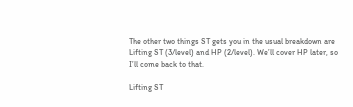The other two things ST gets you in the usual breakdown are Lifting ST (3/level) and HP (2/level). We’ll cover HP later, so I’ll come back to that.

Lifting ST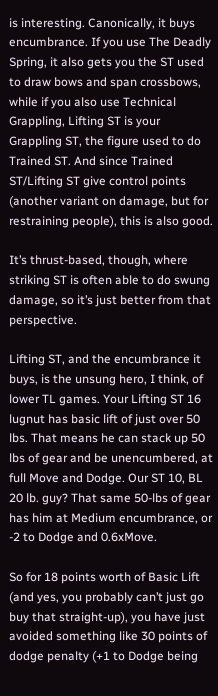is interesting. Canonically, it buys encumbrance. If you use The Deadly Spring, it also gets you the ST used to draw bows and span crossbows, while if you also use Technical Grappling, Lifting ST is your Grappling ST, the figure used to do Trained ST. And since Trained ST/Lifting ST give control points (another variant on damage, but for restraining people), this is also good.

It’s thrust-based, though, where striking ST is often able to do swung damage, so it’s just better from that perspective.

Lifting ST, and the encumbrance it buys, is the unsung hero, I think, of lower TL games. Your Lifting ST 16 lugnut has basic lift of just over 50 lbs. That means he can stack up 50 lbs of gear and be unencumbered, at full Move and Dodge. Our ST 10, BL 20 lb. guy? That same 50-lbs of gear has him at Medium encumbrance, or -2 to Dodge and 0.6xMove.

So for 18 points worth of Basic Lift (and yes, you probably can’t just go buy that straight-up), you have just avoided something like 30 points of dodge penalty (+1 to Dodge being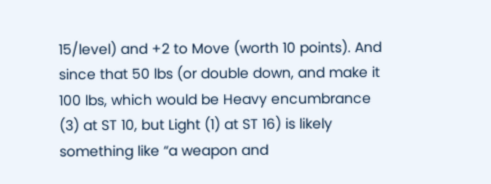15/level) and +2 to Move (worth 10 points). And since that 50 lbs (or double down, and make it 100 lbs, which would be Heavy encumbrance (3) at ST 10, but Light (1) at ST 16) is likely something like “a weapon and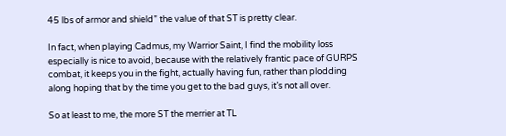45 lbs of armor and shield” the value of that ST is pretty clear.

In fact, when playing Cadmus, my Warrior Saint, I find the mobility loss especially is nice to avoid, because with the relatively frantic pace of GURPS combat, it keeps you in the fight, actually having fun, rather than plodding along hoping that by the time you get to the bad guys, it’s not all over.

So at least to me, the more ST the merrier at TL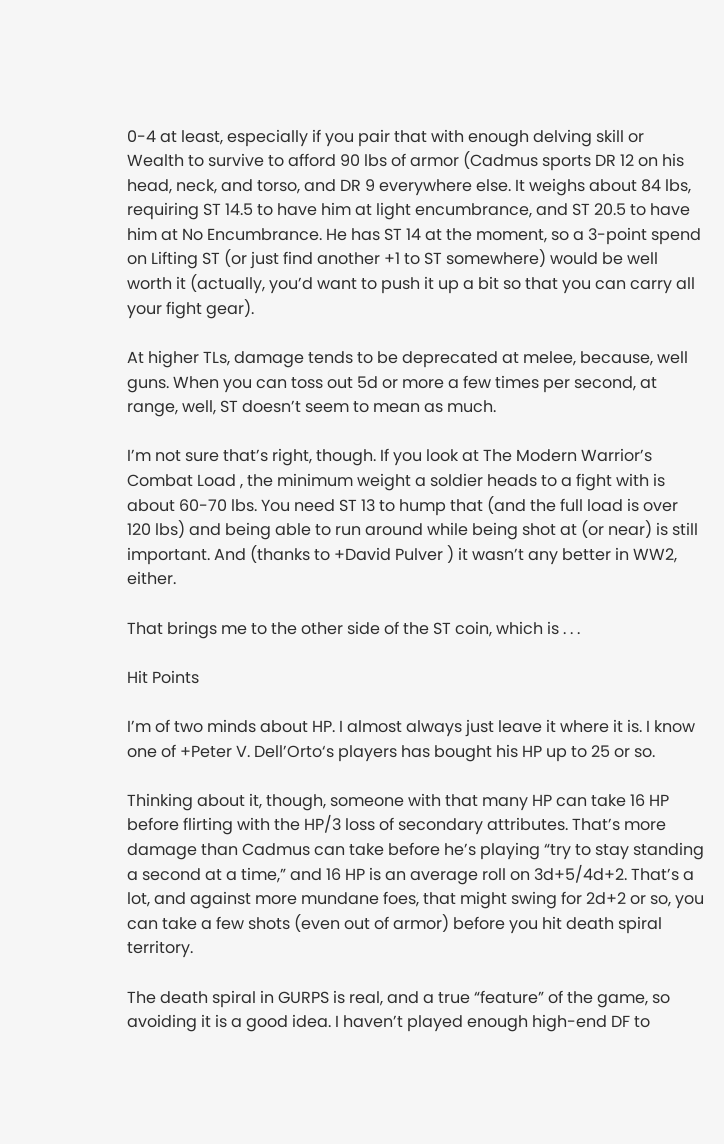0-4 at least, especially if you pair that with enough delving skill or Wealth to survive to afford 90 lbs of armor (Cadmus sports DR 12 on his head, neck, and torso, and DR 9 everywhere else. It weighs about 84 lbs, requiring ST 14.5 to have him at light encumbrance, and ST 20.5 to have him at No Encumbrance. He has ST 14 at the moment, so a 3-point spend on Lifting ST (or just find another +1 to ST somewhere) would be well worth it (actually, you’d want to push it up a bit so that you can carry all your fight gear).

At higher TLs, damage tends to be deprecated at melee, because, well guns. When you can toss out 5d or more a few times per second, at range, well, ST doesn’t seem to mean as much.

I’m not sure that’s right, though. If you look at The Modern Warrior’s Combat Load , the minimum weight a soldier heads to a fight with is about 60-70 lbs. You need ST 13 to hump that (and the full load is over 120 lbs) and being able to run around while being shot at (or near) is still important. And (thanks to +David Pulver ) it wasn’t any better in WW2, either.

That brings me to the other side of the ST coin, which is . . .

Hit Points

I’m of two minds about HP. I almost always just leave it where it is. I know one of +Peter V. Dell’Orto‘s players has bought his HP up to 25 or so.

Thinking about it, though, someone with that many HP can take 16 HP before flirting with the HP/3 loss of secondary attributes. That’s more damage than Cadmus can take before he’s playing “try to stay standing a second at a time,” and 16 HP is an average roll on 3d+5/4d+2. That’s a lot, and against more mundane foes, that might swing for 2d+2 or so, you can take a few shots (even out of armor) before you hit death spiral territory.

The death spiral in GURPS is real, and a true “feature” of the game, so avoiding it is a good idea. I haven’t played enough high-end DF to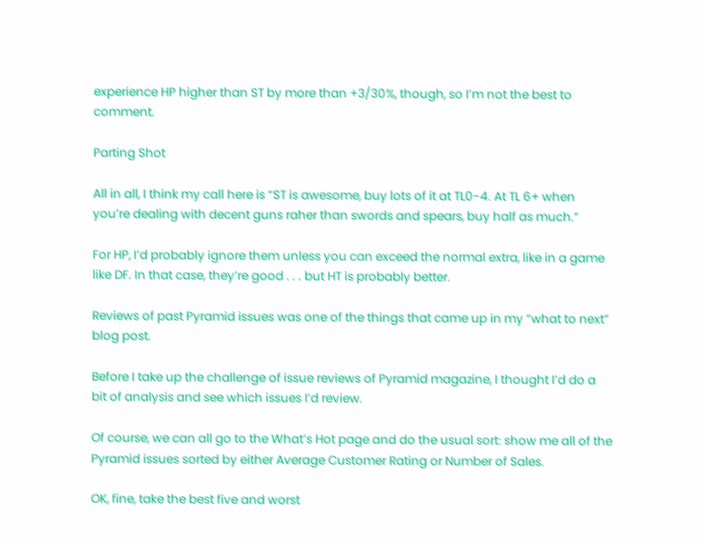experience HP higher than ST by more than +3/30%, though, so I’m not the best to comment.

Parting Shot

All in all, I think my call here is “ST is awesome, buy lots of it at TL0-4. At TL 6+ when you’re dealing with decent guns raher than swords and spears, buy half as much.”

For HP, I’d probably ignore them unless you can exceed the normal extra, like in a game like DF. In that case, they’re good . . . but HT is probably better.

Reviews of past Pyramid issues was one of the things that came up in my “what to next” blog post.

Before I take up the challenge of issue reviews of Pyramid magazine, I thought I’d do a bit of analysis and see which issues I’d review.

Of course, we can all go to the What’s Hot page and do the usual sort: show me all of the Pyramid issues sorted by either Average Customer Rating or Number of Sales.

OK, fine, take the best five and worst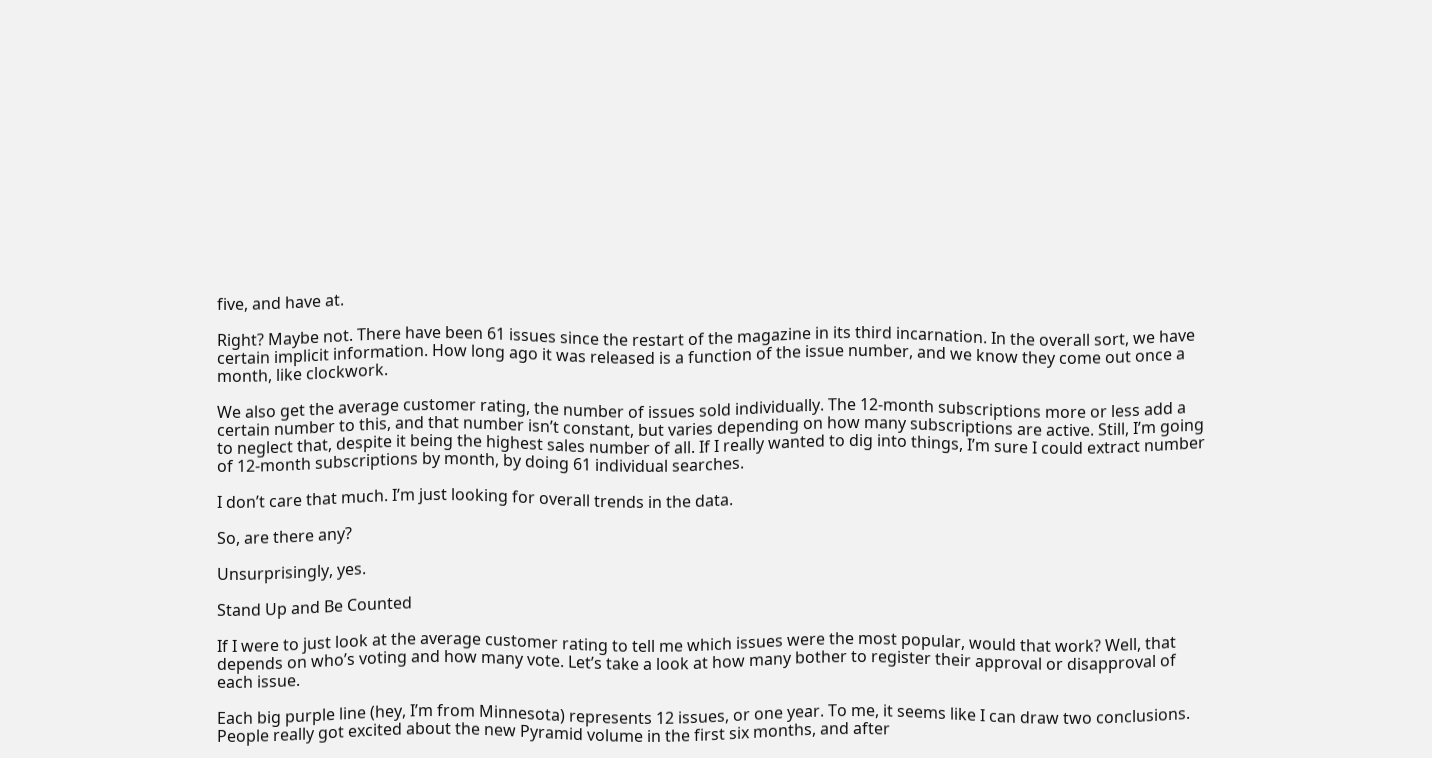five, and have at.

Right? Maybe not. There have been 61 issues since the restart of the magazine in its third incarnation. In the overall sort, we have certain implicit information. How long ago it was released is a function of the issue number, and we know they come out once a month, like clockwork.

We also get the average customer rating, the number of issues sold individually. The 12-month subscriptions more or less add a certain number to this, and that number isn’t constant, but varies depending on how many subscriptions are active. Still, I’m going to neglect that, despite it being the highest sales number of all. If I really wanted to dig into things, I’m sure I could extract number of 12-month subscriptions by month, by doing 61 individual searches.

I don’t care that much. I’m just looking for overall trends in the data.

So, are there any?

Unsurprisingly, yes.

Stand Up and Be Counted

If I were to just look at the average customer rating to tell me which issues were the most popular, would that work? Well, that depends on who’s voting and how many vote. Let’s take a look at how many bother to register their approval or disapproval of each issue.

Each big purple line (hey, I’m from Minnesota) represents 12 issues, or one year. To me, it seems like I can draw two conclusions. People really got excited about the new Pyramid volume in the first six months, and after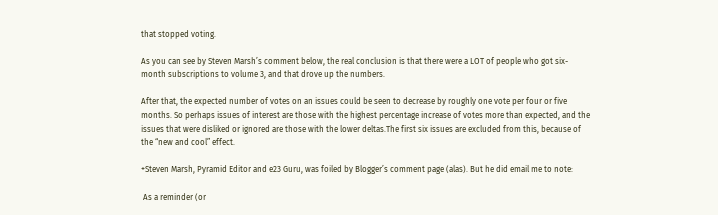that stopped voting.

As you can see by Steven Marsh’s comment below, the real conclusion is that there were a LOT of people who got six-month subscriptions to volume 3, and that drove up the numbers.

After that, the expected number of votes on an issues could be seen to decrease by roughly one vote per four or five months. So perhaps issues of interest are those with the highest percentage increase of votes more than expected, and the issues that were disliked or ignored are those with the lower deltas.The first six issues are excluded from this, because of the “new and cool” effect.

+Steven Marsh, Pyramid Editor and e23 Guru, was foiled by Blogger’s comment page (alas). But he did email me to note:

 As a reminder (or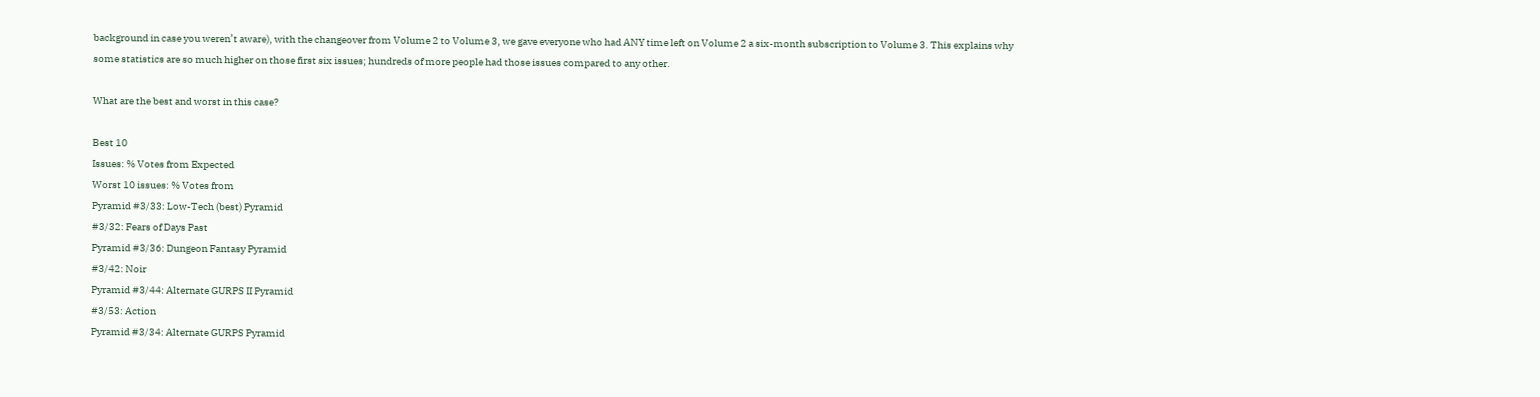background in case you weren’t aware), with the changeover from Volume 2 to Volume 3, we gave everyone who had ANY time left on Volume 2 a six-month subscription to Volume 3. This explains why some statistics are so much higher on those first six issues; hundreds of more people had those issues compared to any other.

What are the best and worst in this case?

Best 10
Issues: % Votes from Expected
Worst 10 issues: % Votes from
Pyramid #3/33: Low-Tech (best) Pyramid
#3/32: Fears of Days Past
Pyramid #3/36: Dungeon Fantasy Pyramid
#3/42: Noir
Pyramid #3/44: Alternate GURPS II Pyramid
#3/53: Action
Pyramid #3/34: Alternate GURPS Pyramid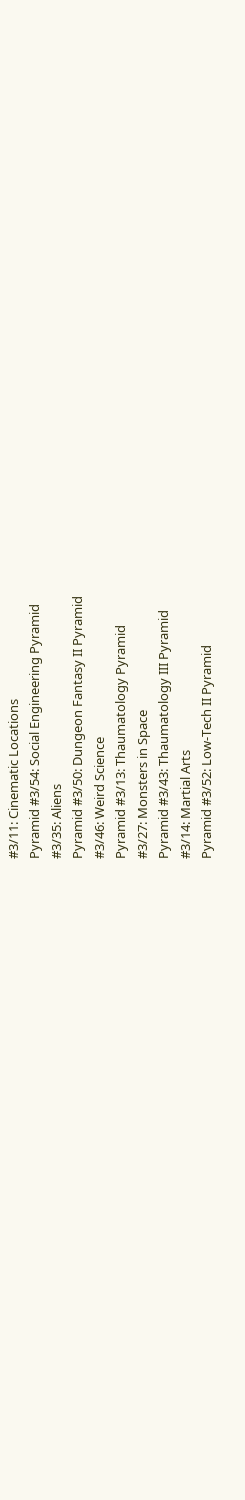#3/11: Cinematic Locations
Pyramid #3/54: Social Engineering Pyramid
#3/35: Aliens
Pyramid #3/50: Dungeon Fantasy II Pyramid
#3/46: Weird Science
Pyramid #3/13: Thaumatology Pyramid
#3/27: Monsters in Space
Pyramid #3/43: Thaumatology III Pyramid
#3/14: Martial Arts
Pyramid #3/52: Low-Tech II Pyramid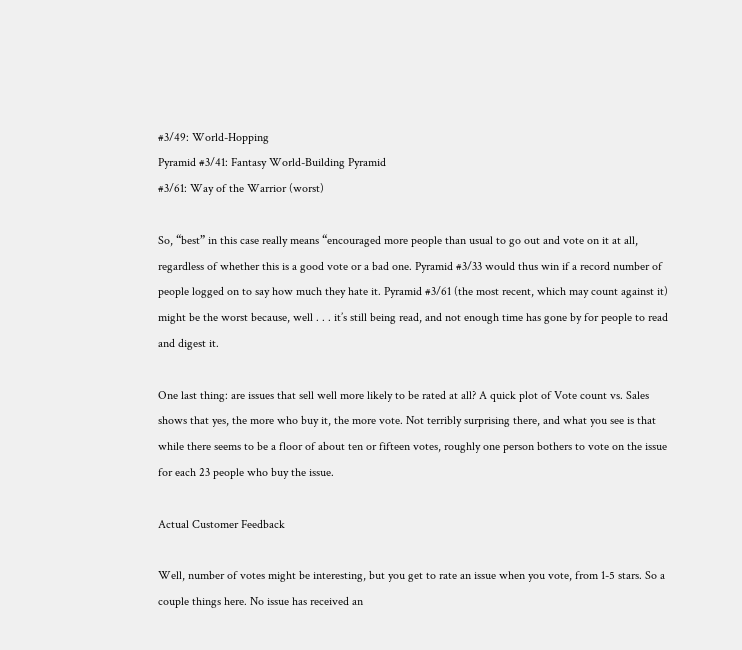#3/49: World-Hopping
Pyramid #3/41: Fantasy World-Building Pyramid
#3/61: Way of the Warrior (worst)

So, “best” in this case really means “encouraged more people than usual to go out and vote on it at all, regardless of whether this is a good vote or a bad one. Pyramid #3/33 would thus win if a record number of people logged on to say how much they hate it. Pyramid #3/61 (the most recent, which may count against it) might be the worst because, well . . . it’s still being read, and not enough time has gone by for people to read and digest it.

One last thing: are issues that sell well more likely to be rated at all? A quick plot of Vote count vs. Sales shows that yes, the more who buy it, the more vote. Not terribly surprising there, and what you see is that while there seems to be a floor of about ten or fifteen votes, roughly one person bothers to vote on the issue for each 23 people who buy the issue.

Actual Customer Feedback

Well, number of votes might be interesting, but you get to rate an issue when you vote, from 1-5 stars. So a couple things here. No issue has received an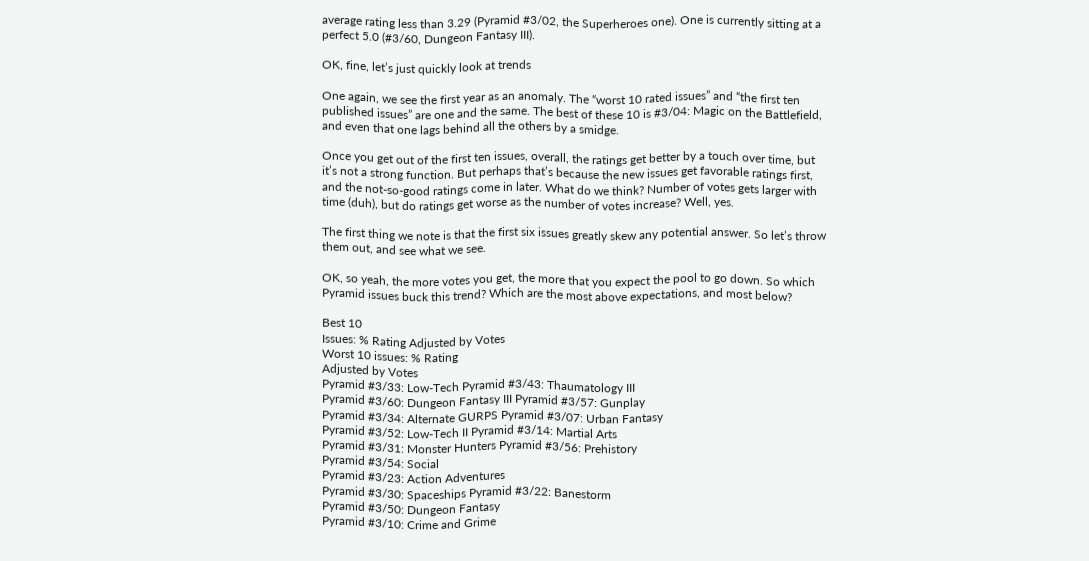average rating less than 3.29 (Pyramid #3/02, the Superheroes one). One is currently sitting at a perfect 5.0 (#3/60, Dungeon Fantasy III).

OK, fine, let’s just quickly look at trends

One again, we see the first year as an anomaly. The “worst 10 rated issues” and “the first ten published issues” are one and the same. The best of these 10 is #3/04: Magic on the Battlefield, and even that one lags behind all the others by a smidge.

Once you get out of the first ten issues, overall, the ratings get better by a touch over time, but it’s not a strong function. But perhaps that’s because the new issues get favorable ratings first, and the not-so-good ratings come in later. What do we think? Number of votes gets larger with time (duh), but do ratings get worse as the number of votes increase? Well, yes.

The first thing we note is that the first six issues greatly skew any potential answer. So let’s throw them out, and see what we see.

OK, so yeah, the more votes you get, the more that you expect the pool to go down. So which Pyramid issues buck this trend? Which are the most above expectations, and most below?

Best 10
Issues: % Rating Adjusted by Votes
Worst 10 issues: % Rating
Adjusted by Votes
Pyramid #3/33: Low-Tech Pyramid #3/43: Thaumatology III
Pyramid #3/60: Dungeon Fantasy III Pyramid #3/57: Gunplay
Pyramid #3/34: Alternate GURPS Pyramid #3/07: Urban Fantasy
Pyramid #3/52: Low-Tech II Pyramid #3/14: Martial Arts
Pyramid #3/31: Monster Hunters Pyramid #3/56: Prehistory
Pyramid #3/54: Social
Pyramid #3/23: Action Adventures
Pyramid #3/30: Spaceships Pyramid #3/22: Banestorm
Pyramid #3/50: Dungeon Fantasy
Pyramid #3/10: Crime and Grime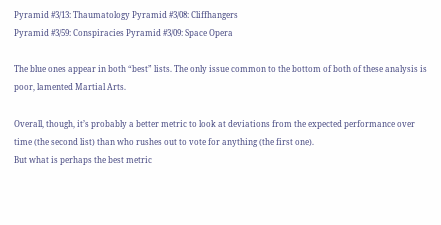Pyramid #3/13: Thaumatology Pyramid #3/08: Cliffhangers
Pyramid #3/59: Conspiracies Pyramid #3/09: Space Opera

The blue ones appear in both “best” lists. The only issue common to the bottom of both of these analysis is poor, lamented Martial Arts.

Overall, though, it’s probably a better metric to look at deviations from the expected performance over time (the second list) than who rushes out to vote for anything (the first one).
But what is perhaps the best metric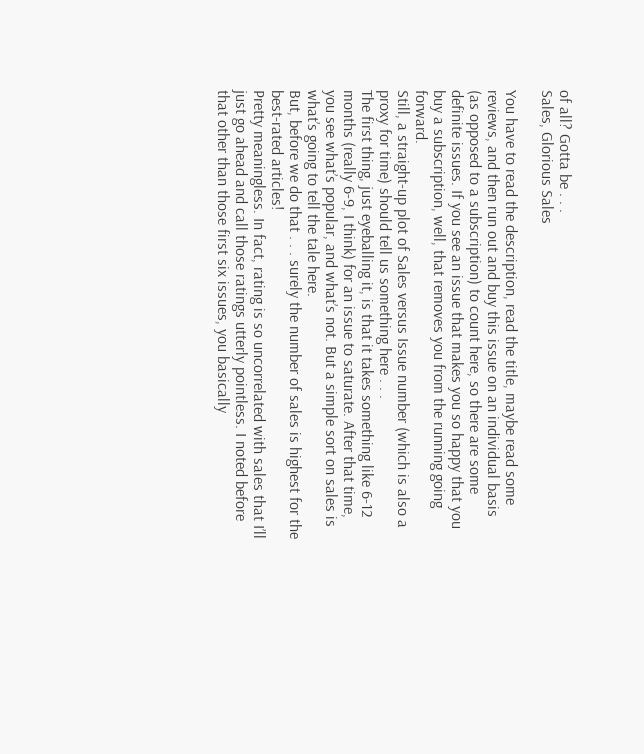of all? Gotta be . . .
Sales, Glorious Sales

You have to read the description, read the title, maybe read some reviews, and then run out and buy this issue on an individual basis (as opposed to a subscription) to count here, so there are some definite issues. If you see an issue that makes you so happy that you buy a subscription, well, that removes you from the running going forward.
Still, a straight-up plot of Sales versus Issue number (which is also a proxy for time) should tell us something here . . .
The first thing, just eyeballing it, is that it takes something like 6-12 months (really 6-9, I think) for an issue to saturate. After that time, you see what’s popular, and what’s not. But a simple sort on sales is what’s going to tell the tale here.
But, before we do that . . . surely the number of sales is highest for the best-rated articles!
Pretty meaningless. In fact, rating is so uncorrelated with sales that I’ll just go ahead and call those ratings utterly pointless. I noted before that other than those first six issues, you basically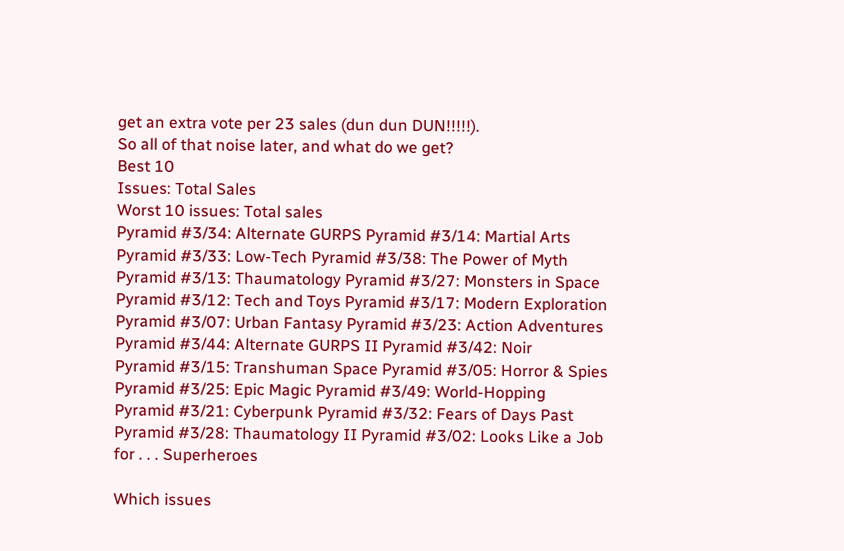get an extra vote per 23 sales (dun dun DUN!!!!!).
So all of that noise later, and what do we get?
Best 10
Issues: Total Sales
Worst 10 issues: Total sales
Pyramid #3/34: Alternate GURPS Pyramid #3/14: Martial Arts
Pyramid #3/33: Low-Tech Pyramid #3/38: The Power of Myth
Pyramid #3/13: Thaumatology Pyramid #3/27: Monsters in Space
Pyramid #3/12: Tech and Toys Pyramid #3/17: Modern Exploration
Pyramid #3/07: Urban Fantasy Pyramid #3/23: Action Adventures
Pyramid #3/44: Alternate GURPS II Pyramid #3/42: Noir
Pyramid #3/15: Transhuman Space Pyramid #3/05: Horror & Spies
Pyramid #3/25: Epic Magic Pyramid #3/49: World-Hopping
Pyramid #3/21: Cyberpunk Pyramid #3/32: Fears of Days Past
Pyramid #3/28: Thaumatology II Pyramid #3/02: Looks Like a Job for . . . Superheroes

Which issues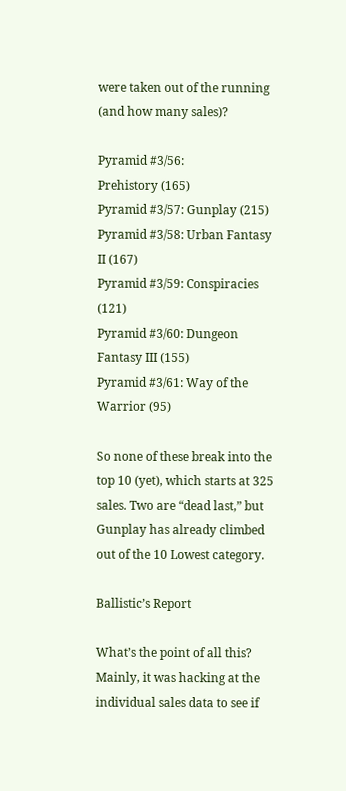were taken out of the running (and how many sales)?

Pyramid #3/56:
Prehistory (165)
Pyramid #3/57: Gunplay (215)
Pyramid #3/58: Urban Fantasy II (167)
Pyramid #3/59: Conspiracies (121)
Pyramid #3/60: Dungeon Fantasy III (155)
Pyramid #3/61: Way of the Warrior (95)

So none of these break into the top 10 (yet), which starts at 325 sales. Two are “dead last,” but Gunplay has already climbed out of the 10 Lowest category.

Ballistic’s Report

What’s the point of all this? Mainly, it was hacking at the individual sales data to see if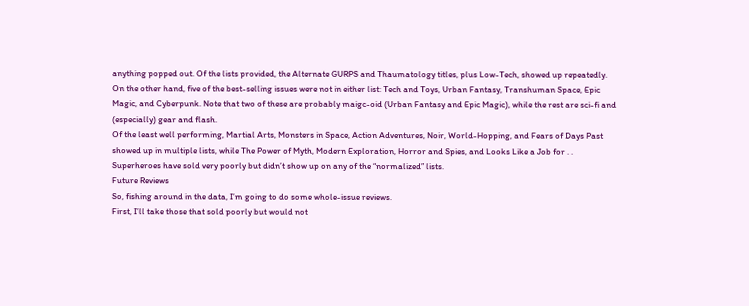anything popped out. Of the lists provided, the Alternate GURPS and Thaumatology titles, plus Low-Tech, showed up repeatedly.
On the other hand, five of the best-selling issues were not in either list: Tech and Toys, Urban Fantasy, Transhuman Space, Epic Magic, and Cyberpunk. Note that two of these are probably maigc-oid (Urban Fantasy and Epic Magic), while the rest are sci-fi and (especially) gear and flash.
Of the least well performing, Martial Arts, Monsters in Space, Action Adventures, Noir, World-Hopping, and Fears of Days Past showed up in multiple lists, while The Power of Myth, Modern Exploration, Horror and Spies, and Looks Like a Job for . .  Superheroes have sold very poorly but didn’t show up on any of the “normalized” lists.
Future Reviews
So, fishing around in the data, I’m going to do some whole-issue reviews.
First, I’ll take those that sold poorly but would not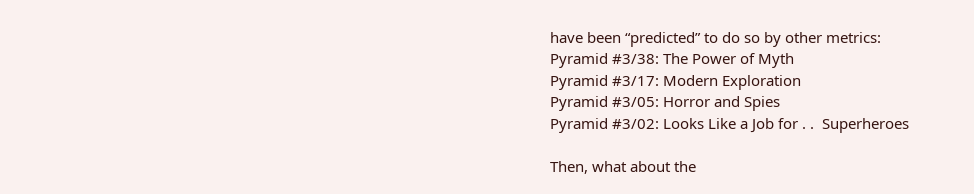have been “predicted” to do so by other metrics:
Pyramid #3/38: The Power of Myth
Pyramid #3/17: Modern Exploration
Pyramid #3/05: Horror and Spies
Pyramid #3/02: Looks Like a Job for . .  Superheroes

Then, what about the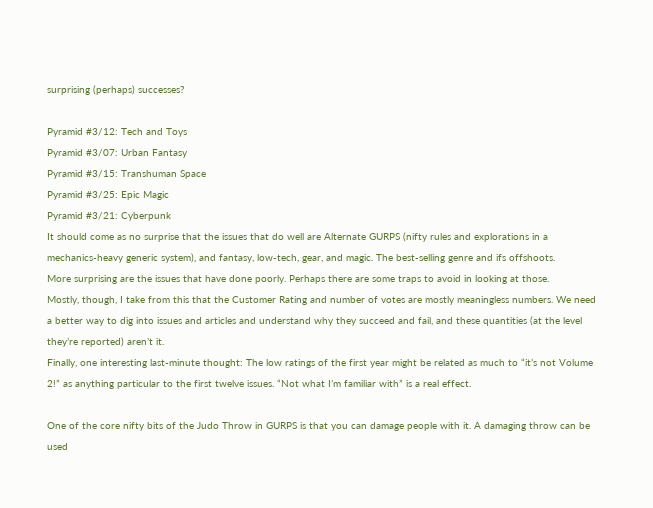surprising (perhaps) successes?

Pyramid #3/12: Tech and Toys
Pyramid #3/07: Urban Fantasy
Pyramid #3/15: Transhuman Space
Pyramid #3/25: Epic Magic
Pyramid #3/21: Cyberpunk
It should come as no surprise that the issues that do well are Alternate GURPS (nifty rules and explorations in a mechanics-heavy generic system), and fantasy, low-tech, gear, and magic. The best-selling genre and ifs offshoots.
More surprising are the issues that have done poorly. Perhaps there are some traps to avoid in looking at those.
Mostly, though, I take from this that the Customer Rating and number of votes are mostly meaningless numbers. We need a better way to dig into issues and articles and understand why they succeed and fail, and these quantities (at the level they’re reported) aren’t it.
Finally, one interesting last-minute thought: The low ratings of the first year might be related as much to “it’s not Volume 2!” as anything particular to the first twelve issues. “Not what I’m familiar with” is a real effect.

One of the core nifty bits of the Judo Throw in GURPS is that you can damage people with it. A damaging throw can be used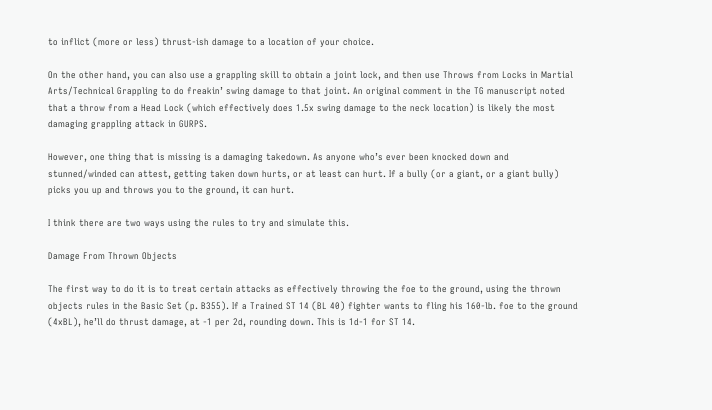to inflict (more or less) thrust-ish damage to a location of your choice.

On the other hand, you can also use a grappling skill to obtain a joint lock, and then use Throws from Locks in Martial Arts/Technical Grappling to do freakin’ swing damage to that joint. An original comment in the TG manuscript noted that a throw from a Head Lock (which effectively does 1.5x swing damage to the neck location) is likely the most damaging grappling attack in GURPS.

However, one thing that is missing is a damaging takedown. As anyone who’s ever been knocked down and stunned/winded can attest, getting taken down hurts, or at least can hurt. If a bully (or a giant, or a giant bully) picks you up and throws you to the ground, it can hurt.

I think there are two ways using the rules to try and simulate this.

Damage From Thrown Objects

The first way to do it is to treat certain attacks as effectively throwing the foe to the ground, using the thrown objects rules in the Basic Set (p. B355). If a Trained ST 14 (BL 40) fighter wants to fling his 160-lb. foe to the ground (4xBL), he’ll do thrust damage, at -1 per 2d, rounding down. This is 1d-1 for ST 14.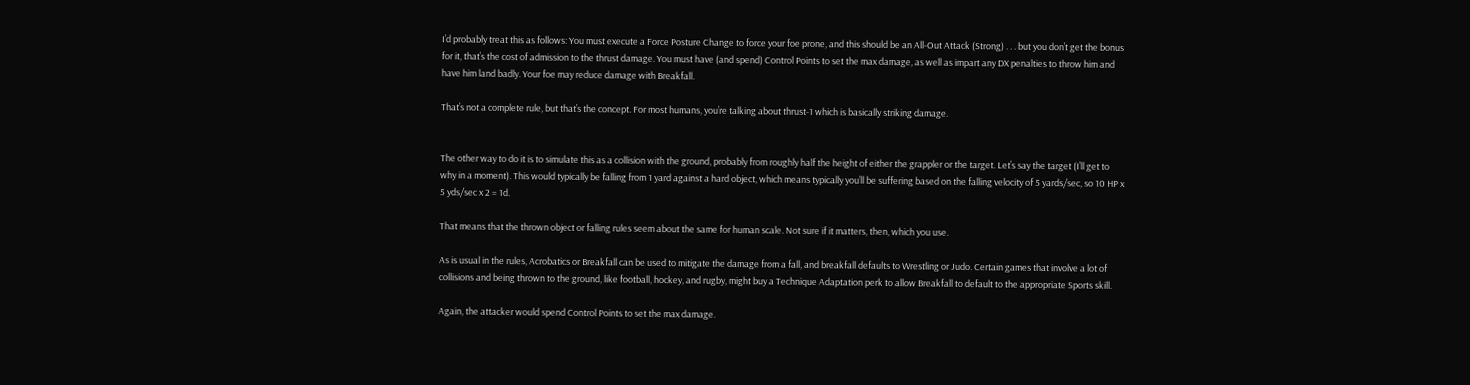I’d probably treat this as follows: You must execute a Force Posture Change to force your foe prone, and this should be an All-Out Attack (Strong) . . . but you don’t get the bonus for it, that’s the cost of admission to the thrust damage. You must have (and spend) Control Points to set the max damage, as well as impart any DX penalties to throw him and have him land badly. Your foe may reduce damage with Breakfall.

That’s not a complete rule, but that’s the concept. For most humans, you’re talking about thrust-1 which is basically striking damage.


The other way to do it is to simulate this as a collision with the ground, probably from roughly half the height of either the grappler or the target. Let’s say the target (I’ll get to why in a moment). This would typically be falling from 1 yard against a hard object, which means typically you’ll be suffering based on the falling velocity of 5 yards/sec, so 10 HP x 5 yds/sec x 2 = 1d.

That means that the thrown object or falling rules seem about the same for human scale. Not sure if it matters, then, which you use.

As is usual in the rules, Acrobatics or Breakfall can be used to mitigate the damage from a fall, and breakfall defaults to Wrestling or Judo. Certain games that involve a lot of collisions and being thrown to the ground, like football, hockey, and rugby, might buy a Technique Adaptation perk to allow Breakfall to default to the appropriate Sports skill.

Again, the attacker would spend Control Points to set the max damage.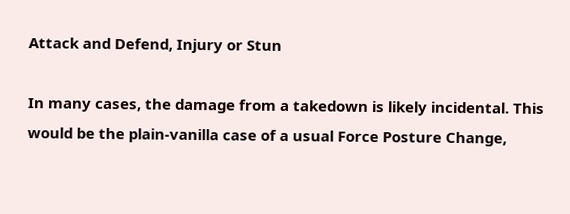Attack and Defend, Injury or Stun

In many cases, the damage from a takedown is likely incidental. This would be the plain-vanilla case of a usual Force Posture Change,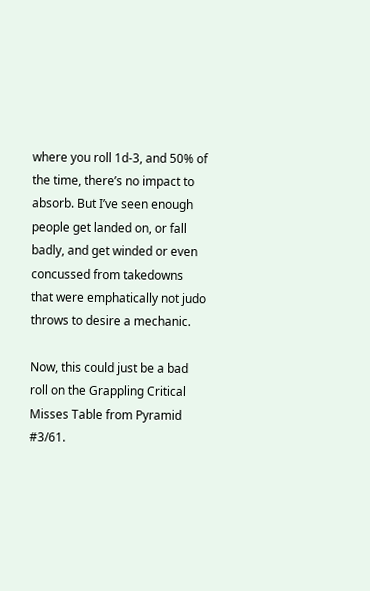where you roll 1d-3, and 50% of the time, there’s no impact to absorb. But I’ve seen enough people get landed on, or fall badly, and get winded or even concussed from takedowns that were emphatically not judo throws to desire a mechanic.

Now, this could just be a bad roll on the Grappling Critical Misses Table from Pyramid #3/61.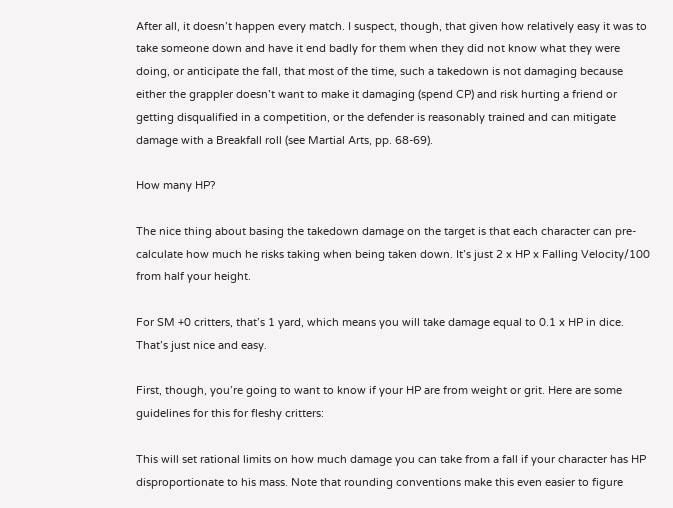After all, it doesn’t happen every match. I suspect, though, that given how relatively easy it was to take someone down and have it end badly for them when they did not know what they were doing, or anticipate the fall, that most of the time, such a takedown is not damaging because either the grappler doesn’t want to make it damaging (spend CP) and risk hurting a friend or getting disqualified in a competition, or the defender is reasonably trained and can mitigate damage with a Breakfall roll (see Martial Arts, pp. 68-69).

How many HP?

The nice thing about basing the takedown damage on the target is that each character can pre-calculate how much he risks taking when being taken down. It’s just 2 x HP x Falling Velocity/100 from half your height.

For SM +0 critters, that’s 1 yard, which means you will take damage equal to 0.1 x HP in dice. That’s just nice and easy.

First, though, you’re going to want to know if your HP are from weight or grit. Here are some guidelines for this for fleshy critters:

This will set rational limits on how much damage you can take from a fall if your character has HP disproportionate to his mass. Note that rounding conventions make this even easier to figure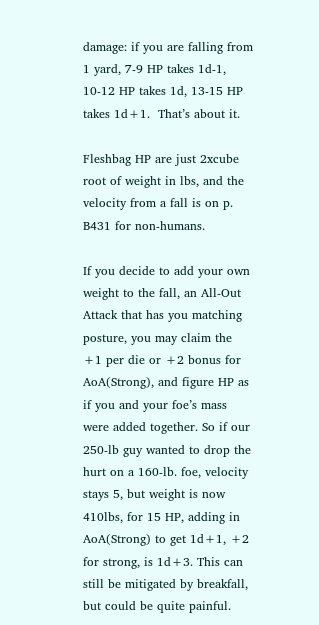damage: if you are falling from 1 yard, 7-9 HP takes 1d-1, 10-12 HP takes 1d, 13-15 HP takes 1d+1.  That’s about it.

Fleshbag HP are just 2xcube root of weight in lbs, and the velocity from a fall is on p. B431 for non-humans.

If you decide to add your own weight to the fall, an All-Out Attack that has you matching posture, you may claim the +1 per die or +2 bonus for AoA(Strong), and figure HP as if you and your foe’s mass were added together. So if our 250-lb guy wanted to drop the hurt on a 160-lb. foe, velocity stays 5, but weight is now 410lbs, for 15 HP, adding in AoA(Strong) to get 1d+1, +2 for strong, is 1d+3. This can still be mitigated by breakfall, but could be quite painful.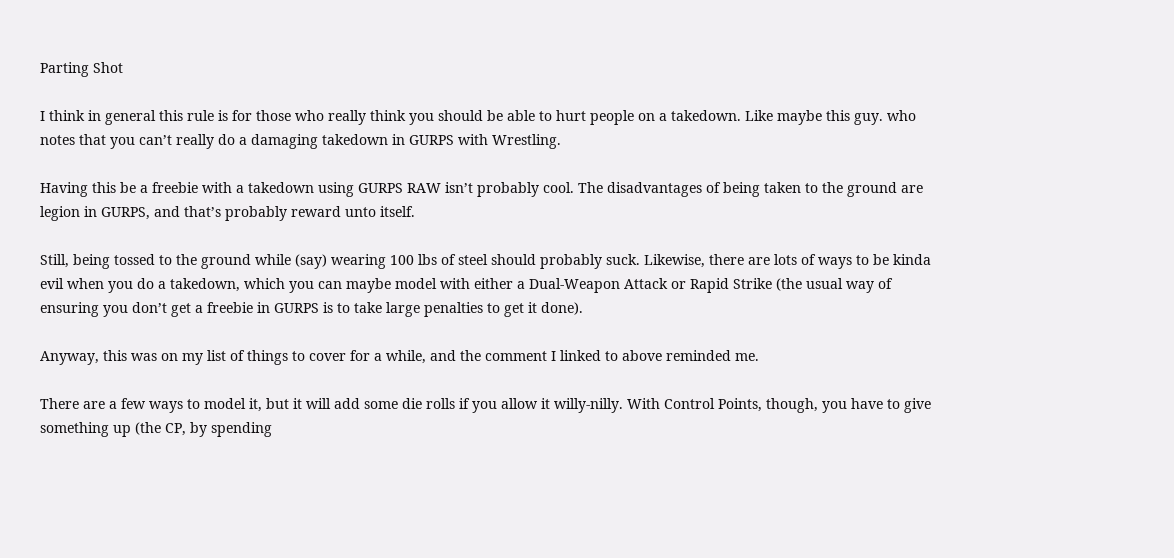Parting Shot

I think in general this rule is for those who really think you should be able to hurt people on a takedown. Like maybe this guy. who notes that you can’t really do a damaging takedown in GURPS with Wrestling.

Having this be a freebie with a takedown using GURPS RAW isn’t probably cool. The disadvantages of being taken to the ground are legion in GURPS, and that’s probably reward unto itself.

Still, being tossed to the ground while (say) wearing 100 lbs of steel should probably suck. Likewise, there are lots of ways to be kinda evil when you do a takedown, which you can maybe model with either a Dual-Weapon Attack or Rapid Strike (the usual way of ensuring you don’t get a freebie in GURPS is to take large penalties to get it done).

Anyway, this was on my list of things to cover for a while, and the comment I linked to above reminded me.

There are a few ways to model it, but it will add some die rolls if you allow it willy-nilly. With Control Points, though, you have to give something up (the CP, by spending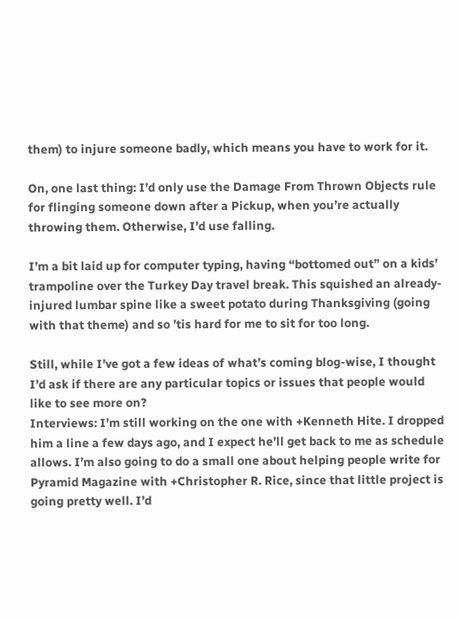them) to injure someone badly, which means you have to work for it.

On, one last thing: I’d only use the Damage From Thrown Objects rule for flinging someone down after a Pickup, when you’re actually throwing them. Otherwise, I’d use falling.

I’m a bit laid up for computer typing, having “bottomed out” on a kids’ trampoline over the Turkey Day travel break. This squished an already-injured lumbar spine like a sweet potato during Thanksgiving (going with that theme) and so ’tis hard for me to sit for too long.

Still, while I’ve got a few ideas of what’s coming blog-wise, I thought I’d ask if there are any particular topics or issues that people would like to see more on?
Interviews: I’m still working on the one with +Kenneth Hite. I dropped him a line a few days ago, and I expect he’ll get back to me as schedule allows. I’m also going to do a small one about helping people write for Pyramid Magazine with +Christopher R. Rice, since that little project is going pretty well. I’d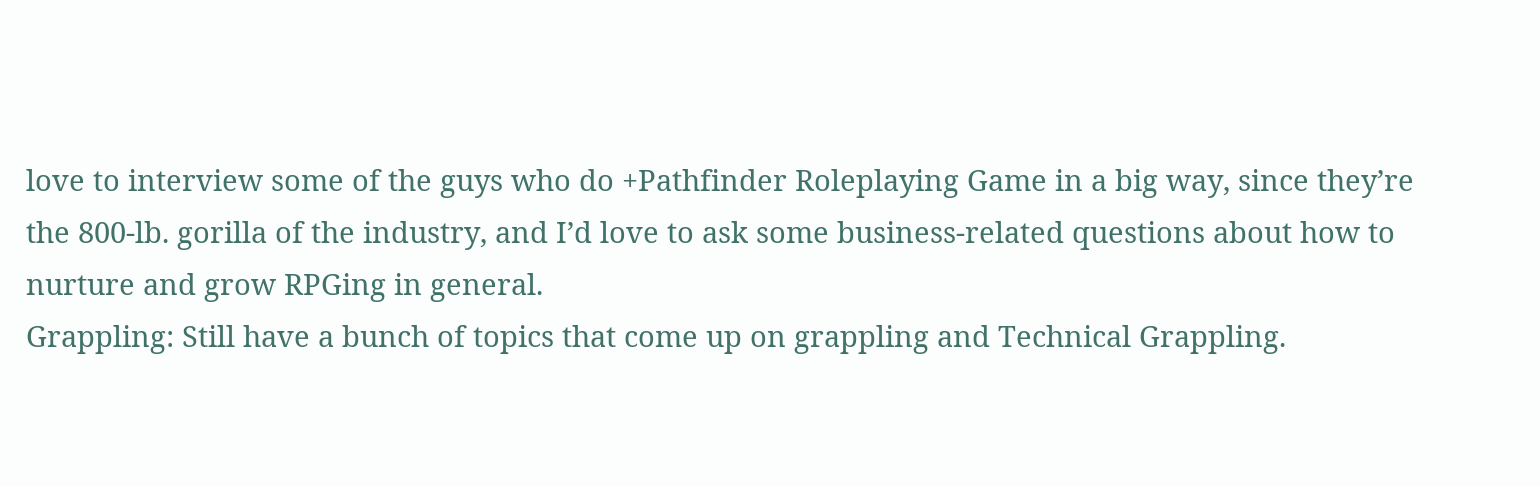love to interview some of the guys who do +Pathfinder Roleplaying Game in a big way, since they’re the 800-lb. gorilla of the industry, and I’d love to ask some business-related questions about how to nurture and grow RPGing in general.
Grappling: Still have a bunch of topics that come up on grappling and Technical Grappling.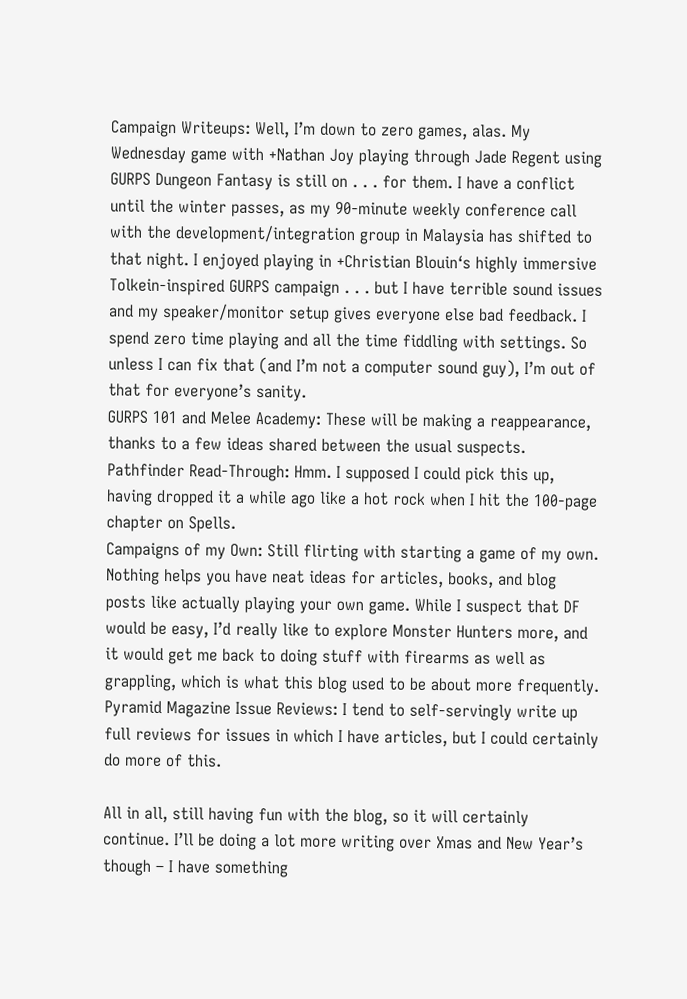Campaign Writeups: Well, I’m down to zero games, alas. My Wednesday game with +Nathan Joy playing through Jade Regent using GURPS Dungeon Fantasy is still on . . . for them. I have a conflict until the winter passes, as my 90-minute weekly conference call with the development/integration group in Malaysia has shifted to that night. I enjoyed playing in +Christian Blouin‘s highly immersive Tolkein-inspired GURPS campaign . . . but I have terrible sound issues and my speaker/monitor setup gives everyone else bad feedback. I spend zero time playing and all the time fiddling with settings. So unless I can fix that (and I’m not a computer sound guy), I’m out of that for everyone’s sanity.
GURPS 101 and Melee Academy: These will be making a reappearance, thanks to a few ideas shared between the usual suspects.
Pathfinder Read-Through: Hmm. I supposed I could pick this up, having dropped it a while ago like a hot rock when I hit the 100-page chapter on Spells.
Campaigns of my Own: Still flirting with starting a game of my own. Nothing helps you have neat ideas for articles, books, and blog posts like actually playing your own game. While I suspect that DF would be easy, I’d really like to explore Monster Hunters more, and it would get me back to doing stuff with firearms as well as grappling, which is what this blog used to be about more frequently.
Pyramid Magazine Issue Reviews: I tend to self-servingly write up full reviews for issues in which I have articles, but I could certainly do more of this.

All in all, still having fun with the blog, so it will certainly continue. I’ll be doing a lot more writing over Xmas and New Year’s though – I have something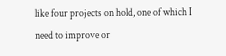like four projects on hold, one of which I need to improve or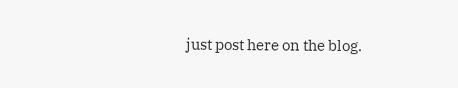just post here on the blog.